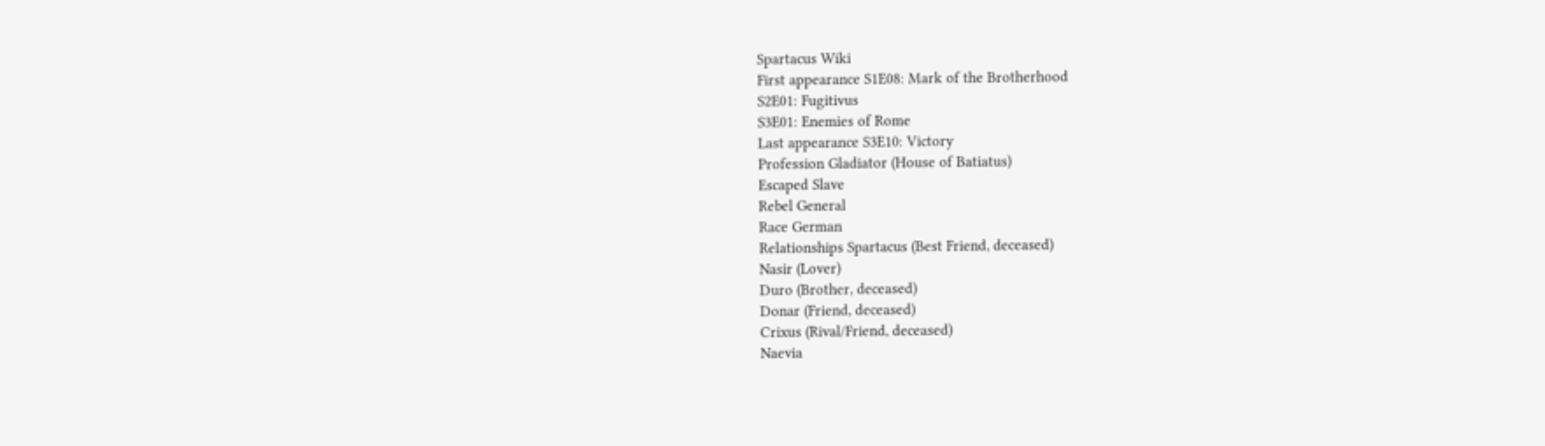Spartacus Wiki
First appearance S1E08: Mark of the Brotherhood
S2E01: Fugitivus
S3E01: Enemies of Rome
Last appearance S3E10: Victory
Profession Gladiator (House of Batiatus)
Escaped Slave
Rebel General
Race German
Relationships Spartacus (Best Friend, deceased)
Nasir (Lover)
Duro (Brother, deceased)
Donar (Friend, deceased)
Crixus (Rival/Friend, deceased)
Naevia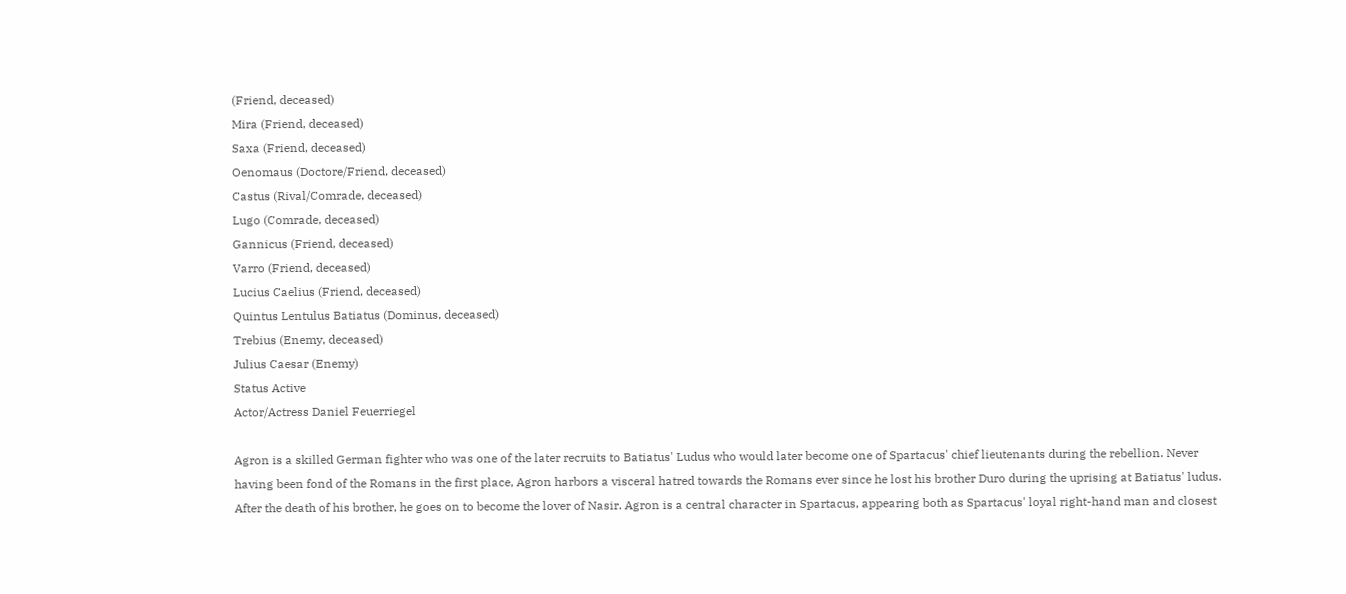(Friend, deceased)
Mira (Friend, deceased)
Saxa (Friend, deceased)
Oenomaus (Doctore/Friend, deceased)
Castus (Rival/Comrade, deceased)
Lugo (Comrade, deceased)
Gannicus (Friend, deceased)
Varro (Friend, deceased)
Lucius Caelius (Friend, deceased)
Quintus Lentulus Batiatus (Dominus, deceased)
Trebius (Enemy, deceased)
Julius Caesar (Enemy)
Status Active
Actor/Actress Daniel Feuerriegel

Agron is a skilled German fighter who was one of the later recruits to Batiatus' Ludus who would later become one of Spartacus' chief lieutenants during the rebellion. Never having been fond of the Romans in the first place, Agron harbors a visceral hatred towards the Romans ever since he lost his brother Duro during the uprising at Batiatus' ludus. After the death of his brother, he goes on to become the lover of Nasir. Agron is a central character in Spartacus, appearing both as Spartacus' loyal right-hand man and closest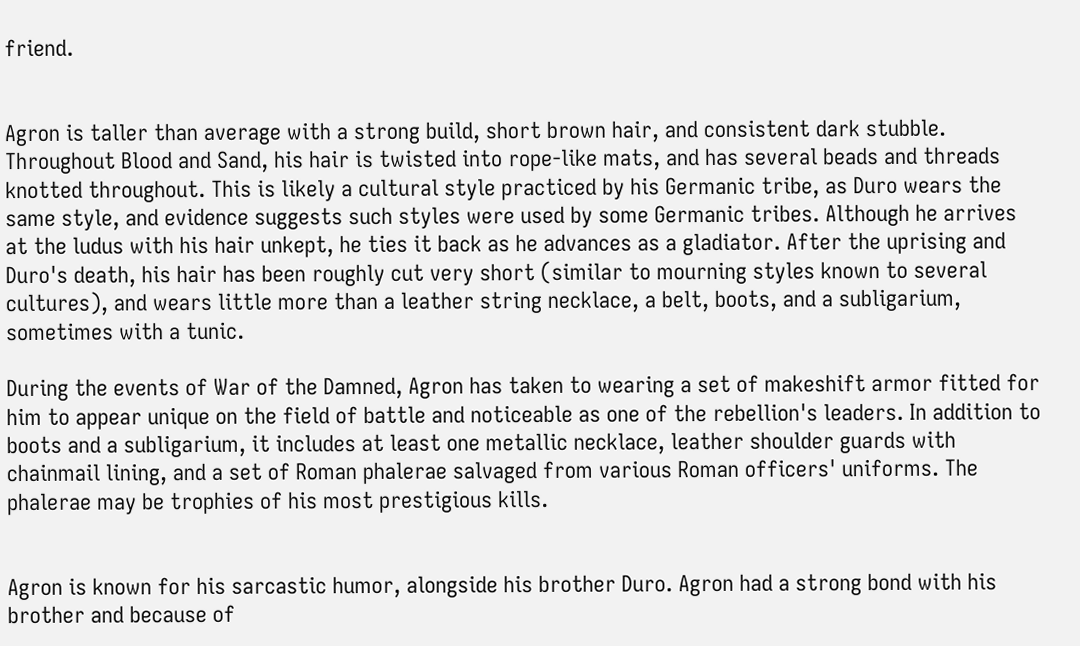friend.


Agron is taller than average with a strong build, short brown hair, and consistent dark stubble. Throughout Blood and Sand, his hair is twisted into rope-like mats, and has several beads and threads knotted throughout. This is likely a cultural style practiced by his Germanic tribe, as Duro wears the same style, and evidence suggests such styles were used by some Germanic tribes. Although he arrives at the ludus with his hair unkept, he ties it back as he advances as a gladiator. After the uprising and Duro's death, his hair has been roughly cut very short (similar to mourning styles known to several cultures), and wears little more than a leather string necklace, a belt, boots, and a subligarium, sometimes with a tunic.

During the events of War of the Damned, Agron has taken to wearing a set of makeshift armor fitted for him to appear unique on the field of battle and noticeable as one of the rebellion's leaders. In addition to boots and a subligarium, it includes at least one metallic necklace, leather shoulder guards with chainmail lining, and a set of Roman phalerae salvaged from various Roman officers' uniforms. The phalerae may be trophies of his most prestigious kills.


Agron is known for his sarcastic humor, alongside his brother Duro. Agron had a strong bond with his brother and because of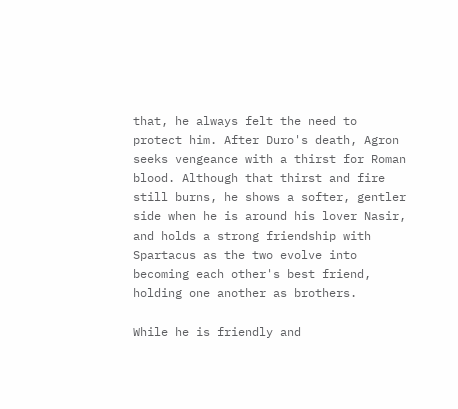that, he always felt the need to protect him. After Duro's death, Agron seeks vengeance with a thirst for Roman blood. Although that thirst and fire still burns, he shows a softer, gentler side when he is around his lover Nasir, and holds a strong friendship with Spartacus as the two evolve into becoming each other's best friend, holding one another as brothers.

While he is friendly and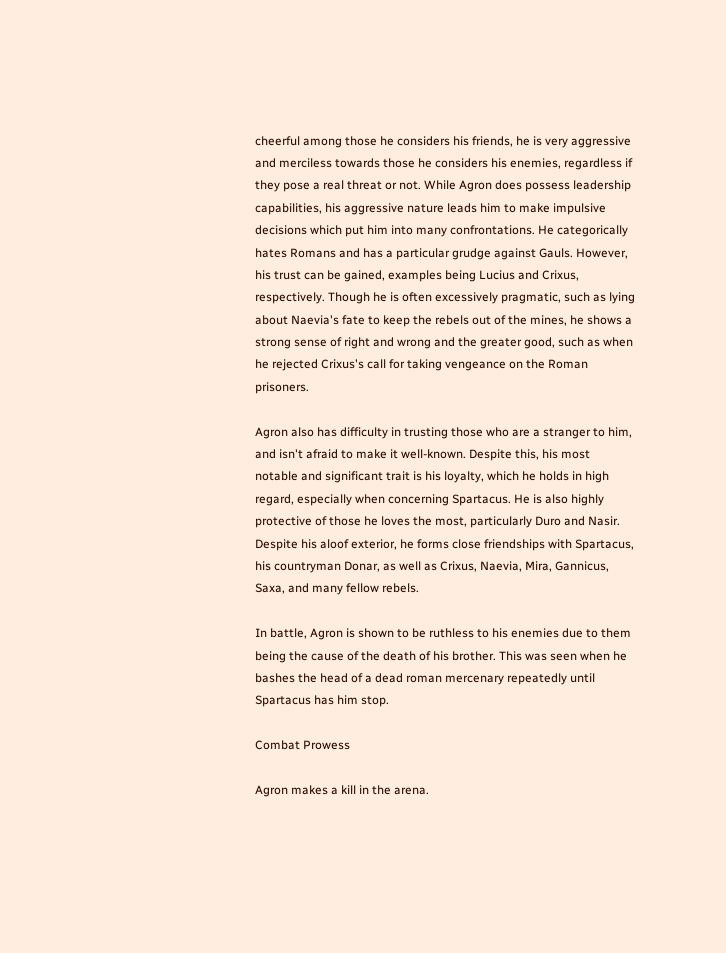cheerful among those he considers his friends, he is very aggressive and merciless towards those he considers his enemies, regardless if they pose a real threat or not. While Agron does possess leadership capabilities, his aggressive nature leads him to make impulsive decisions which put him into many confrontations. He categorically hates Romans and has a particular grudge against Gauls. However, his trust can be gained, examples being Lucius and Crixus, respectively. Though he is often excessively pragmatic, such as lying about Naevia's fate to keep the rebels out of the mines, he shows a strong sense of right and wrong and the greater good, such as when he rejected Crixus's call for taking vengeance on the Roman prisoners.

Agron also has difficulty in trusting those who are a stranger to him, and isn't afraid to make it well-known. Despite this, his most notable and significant trait is his loyalty, which he holds in high regard, especially when concerning Spartacus. He is also highly protective of those he loves the most, particularly Duro and Nasir. Despite his aloof exterior, he forms close friendships with Spartacus, his countryman Donar, as well as Crixus, Naevia, Mira, Gannicus, Saxa, and many fellow rebels.

In battle, Agron is shown to be ruthless to his enemies due to them being the cause of the death of his brother. This was seen when he bashes the head of a dead roman mercenary repeatedly until Spartacus has him stop.

Combat Prowess

Agron makes a kill in the arena.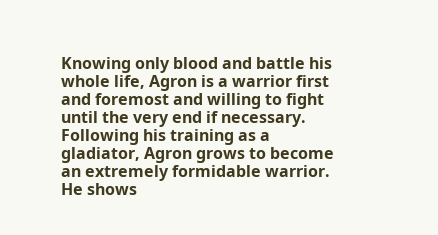Knowing only blood and battle his whole life, Agron is a warrior first and foremost and willing to fight until the very end if necessary. Following his training as a gladiator, Agron grows to become an extremely formidable warrior. He shows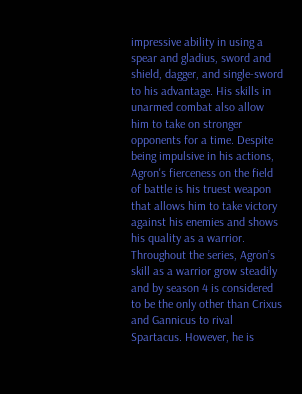impressive ability in using a spear and gladius, sword and shield, dagger, and single-sword to his advantage. His skills in unarmed combat also allow him to take on stronger opponents for a time. Despite being impulsive in his actions, Agron's fierceness on the field of battle is his truest weapon that allows him to take victory against his enemies and shows his quality as a warrior. Throughout the series, Agron’s skill as a warrior grow steadily and by season 4 is considered to be the only other than Crixus and Gannicus to rival Spartacus. However, he is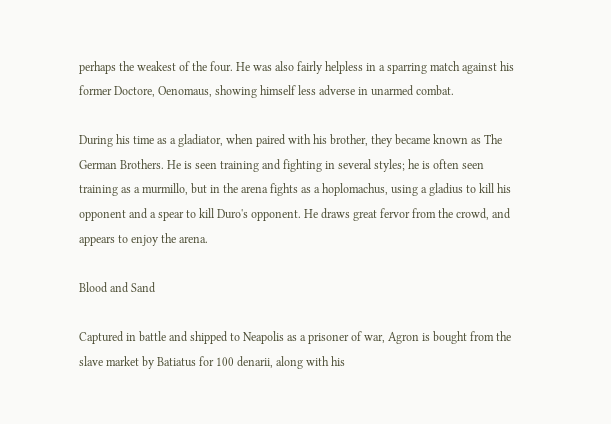perhaps the weakest of the four. He was also fairly helpless in a sparring match against his former Doctore, Oenomaus, showing himself less adverse in unarmed combat.

During his time as a gladiator, when paired with his brother, they became known as The German Brothers. He is seen training and fighting in several styles; he is often seen training as a murmillo, but in the arena fights as a hoplomachus, using a gladius to kill his opponent and a spear to kill Duro's opponent. He draws great fervor from the crowd, and appears to enjoy the arena.

Blood and Sand

Captured in battle and shipped to Neapolis as a prisoner of war, Agron is bought from the slave market by Batiatus for 100 denarii, along with his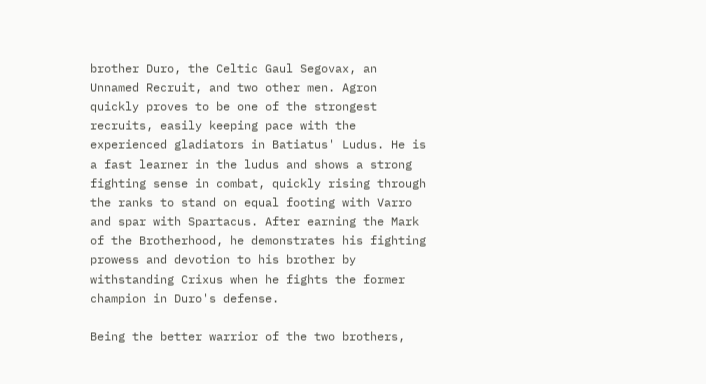brother Duro, the Celtic Gaul Segovax, an Unnamed Recruit, and two other men. Agron quickly proves to be one of the strongest recruits, easily keeping pace with the experienced gladiators in Batiatus' Ludus. He is a fast learner in the ludus and shows a strong fighting sense in combat, quickly rising through the ranks to stand on equal footing with Varro and spar with Spartacus. After earning the Mark of the Brotherhood, he demonstrates his fighting prowess and devotion to his brother by withstanding Crixus when he fights the former champion in Duro's defense.

Being the better warrior of the two brothers,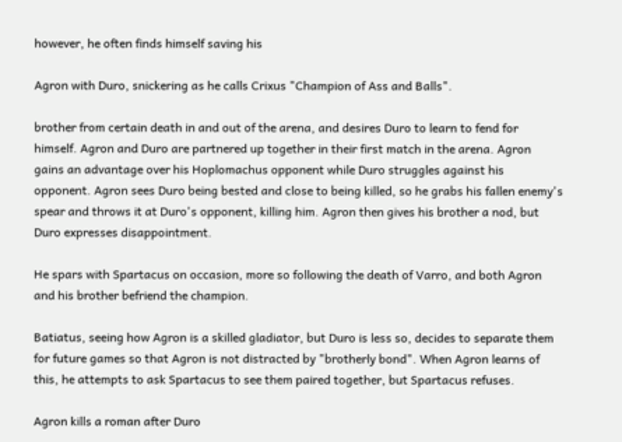however, he often finds himself saving his

Agron with Duro, snickering as he calls Crixus "Champion of Ass and Balls".

brother from certain death in and out of the arena, and desires Duro to learn to fend for himself. Agron and Duro are partnered up together in their first match in the arena. Agron gains an advantage over his Hoplomachus opponent while Duro struggles against his opponent. Agron sees Duro being bested and close to being killed, so he grabs his fallen enemy's spear and throws it at Duro's opponent, killing him. Agron then gives his brother a nod, but Duro expresses disappointment.

He spars with Spartacus on occasion, more so following the death of Varro, and both Agron and his brother befriend the champion.

Batiatus, seeing how Agron is a skilled gladiator, but Duro is less so, decides to separate them for future games so that Agron is not distracted by "brotherly bond". When Agron learns of this, he attempts to ask Spartacus to see them paired together, but Spartacus refuses.

Agron kills a roman after Duro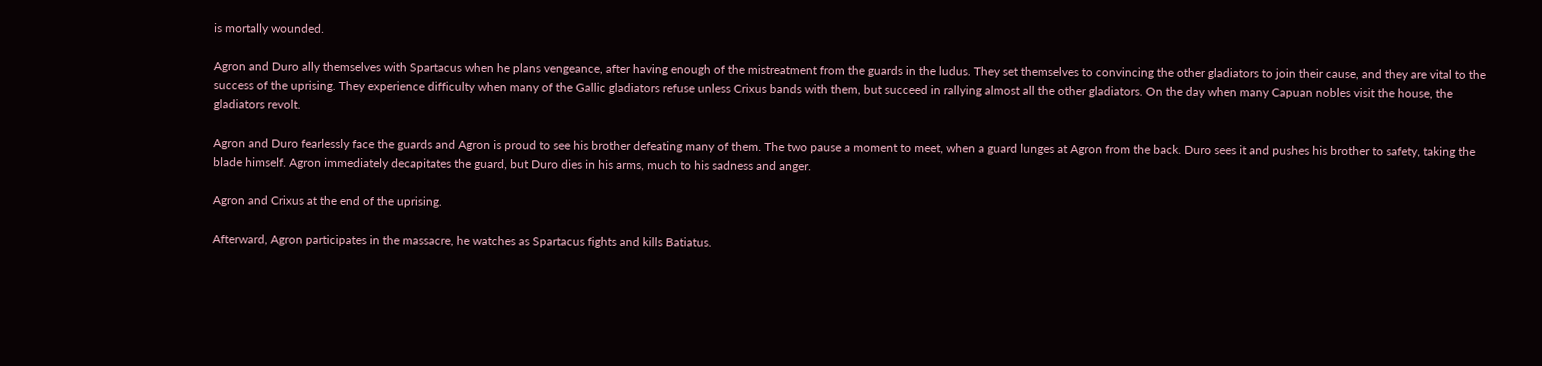is mortally wounded.

Agron and Duro ally themselves with Spartacus when he plans vengeance, after having enough of the mistreatment from the guards in the ludus. They set themselves to convincing the other gladiators to join their cause, and they are vital to the success of the uprising. They experience difficulty when many of the Gallic gladiators refuse unless Crixus bands with them, but succeed in rallying almost all the other gladiators. On the day when many Capuan nobles visit the house, the gladiators revolt.

Agron and Duro fearlessly face the guards and Agron is proud to see his brother defeating many of them. The two pause a moment to meet, when a guard lunges at Agron from the back. Duro sees it and pushes his brother to safety, taking the blade himself. Agron immediately decapitates the guard, but Duro dies in his arms, much to his sadness and anger.

Agron and Crixus at the end of the uprising.

Afterward, Agron participates in the massacre, he watches as Spartacus fights and kills Batiatus.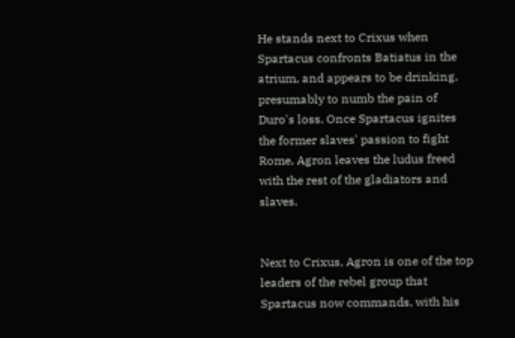He stands next to Crixus when Spartacus confronts Batiatus in the atrium, and appears to be drinking, presumably to numb the pain of Duro's loss. Once Spartacus ignites the former slaves' passion to fight Rome, Agron leaves the ludus freed with the rest of the gladiators and slaves.


Next to Crixus, Agron is one of the top leaders of the rebel group that Spartacus now commands, with his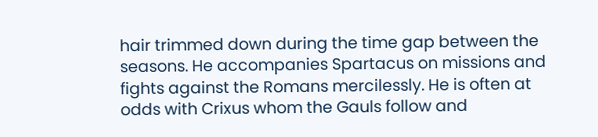hair trimmed down during the time gap between the seasons. He accompanies Spartacus on missions and fights against the Romans mercilessly. He is often at odds with Crixus whom the Gauls follow and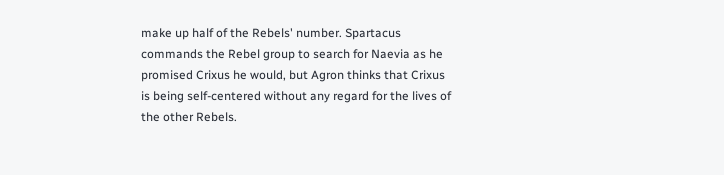make up half of the Rebels' number. Spartacus commands the Rebel group to search for Naevia as he promised Crixus he would, but Agron thinks that Crixus is being self-centered without any regard for the lives of the other Rebels.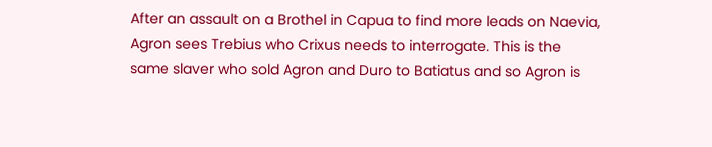After an assault on a Brothel in Capua to find more leads on Naevia, Agron sees Trebius who Crixus needs to interrogate. This is the same slaver who sold Agron and Duro to Batiatus and so Agron is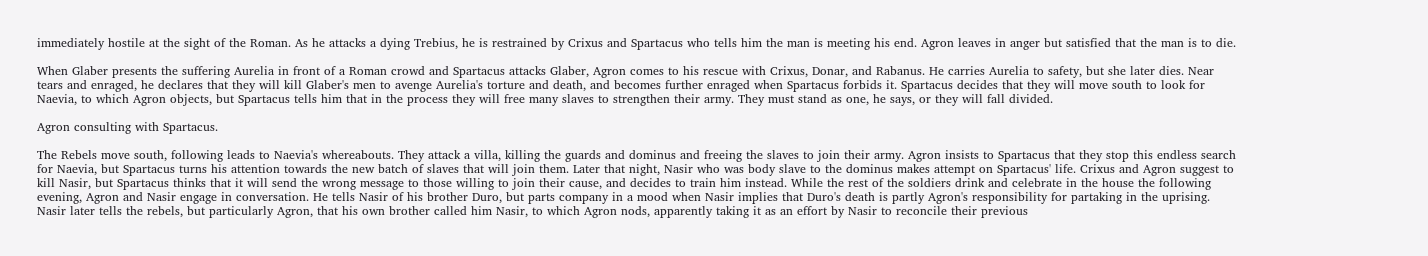immediately hostile at the sight of the Roman. As he attacks a dying Trebius, he is restrained by Crixus and Spartacus who tells him the man is meeting his end. Agron leaves in anger but satisfied that the man is to die.

When Glaber presents the suffering Aurelia in front of a Roman crowd and Spartacus attacks Glaber, Agron comes to his rescue with Crixus, Donar, and Rabanus. He carries Aurelia to safety, but she later dies. Near tears and enraged, he declares that they will kill Glaber's men to avenge Aurelia's torture and death, and becomes further enraged when Spartacus forbids it. Spartacus decides that they will move south to look for Naevia, to which Agron objects, but Spartacus tells him that in the process they will free many slaves to strengthen their army. They must stand as one, he says, or they will fall divided.

Agron consulting with Spartacus.

The Rebels move south, following leads to Naevia's whereabouts. They attack a villa, killing the guards and dominus and freeing the slaves to join their army. Agron insists to Spartacus that they stop this endless search for Naevia, but Spartacus turns his attention towards the new batch of slaves that will join them. Later that night, Nasir who was body slave to the dominus makes attempt on Spartacus' life. Crixus and Agron suggest to kill Nasir, but Spartacus thinks that it will send the wrong message to those willing to join their cause, and decides to train him instead. While the rest of the soldiers drink and celebrate in the house the following evening, Agron and Nasir engage in conversation. He tells Nasir of his brother Duro, but parts company in a mood when Nasir implies that Duro's death is partly Agron's responsibility for partaking in the uprising. Nasir later tells the rebels, but particularly Agron, that his own brother called him Nasir, to which Agron nods, apparently taking it as an effort by Nasir to reconcile their previous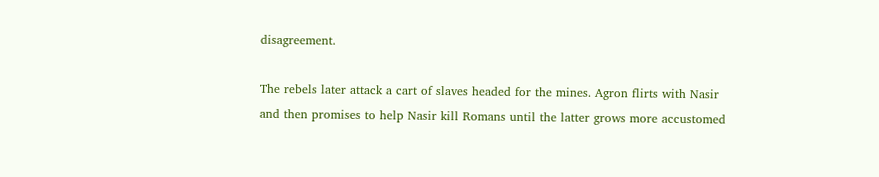disagreement.

The rebels later attack a cart of slaves headed for the mines. Agron flirts with Nasir and then promises to help Nasir kill Romans until the latter grows more accustomed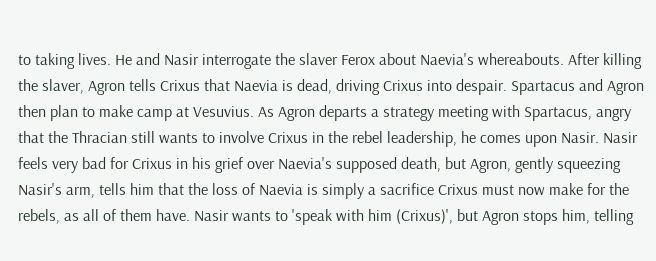to taking lives. He and Nasir interrogate the slaver Ferox about Naevia's whereabouts. After killing the slaver, Agron tells Crixus that Naevia is dead, driving Crixus into despair. Spartacus and Agron then plan to make camp at Vesuvius. As Agron departs a strategy meeting with Spartacus, angry that the Thracian still wants to involve Crixus in the rebel leadership, he comes upon Nasir. Nasir feels very bad for Crixus in his grief over Naevia's supposed death, but Agron, gently squeezing Nasir's arm, tells him that the loss of Naevia is simply a sacrifice Crixus must now make for the rebels, as all of them have. Nasir wants to 'speak with him (Crixus)', but Agron stops him, telling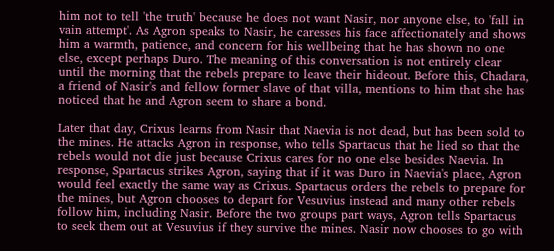him not to tell 'the truth' because he does not want Nasir, nor anyone else, to 'fall in vain attempt'. As Agron speaks to Nasir, he caresses his face affectionately and shows him a warmth, patience, and concern for his wellbeing that he has shown no one else, except perhaps Duro. The meaning of this conversation is not entirely clear until the morning that the rebels prepare to leave their hideout. Before this, Chadara, a friend of Nasir's and fellow former slave of that villa, mentions to him that she has noticed that he and Agron seem to share a bond.

Later that day, Crixus learns from Nasir that Naevia is not dead, but has been sold to the mines. He attacks Agron in response, who tells Spartacus that he lied so that the rebels would not die just because Crixus cares for no one else besides Naevia. In response, Spartacus strikes Agron, saying that if it was Duro in Naevia's place, Agron would feel exactly the same way as Crixus. Spartacus orders the rebels to prepare for the mines, but Agron chooses to depart for Vesuvius instead and many other rebels follow him, including Nasir. Before the two groups part ways, Agron tells Spartacus to seek them out at Vesuvius if they survive the mines. Nasir now chooses to go with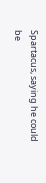Spartacus, saying he could be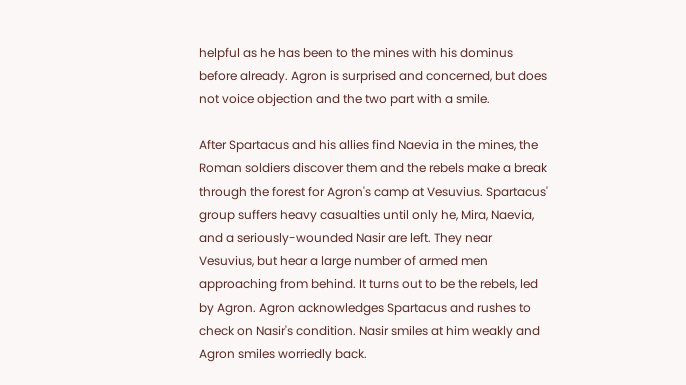helpful as he has been to the mines with his dominus before already. Agron is surprised and concerned, but does not voice objection and the two part with a smile.

After Spartacus and his allies find Naevia in the mines, the Roman soldiers discover them and the rebels make a break through the forest for Agron's camp at Vesuvius. Spartacus' group suffers heavy casualties until only he, Mira, Naevia, and a seriously-wounded Nasir are left. They near Vesuvius, but hear a large number of armed men approaching from behind. It turns out to be the rebels, led by Agron. Agron acknowledges Spartacus and rushes to check on Nasir's condition. Nasir smiles at him weakly and Agron smiles worriedly back.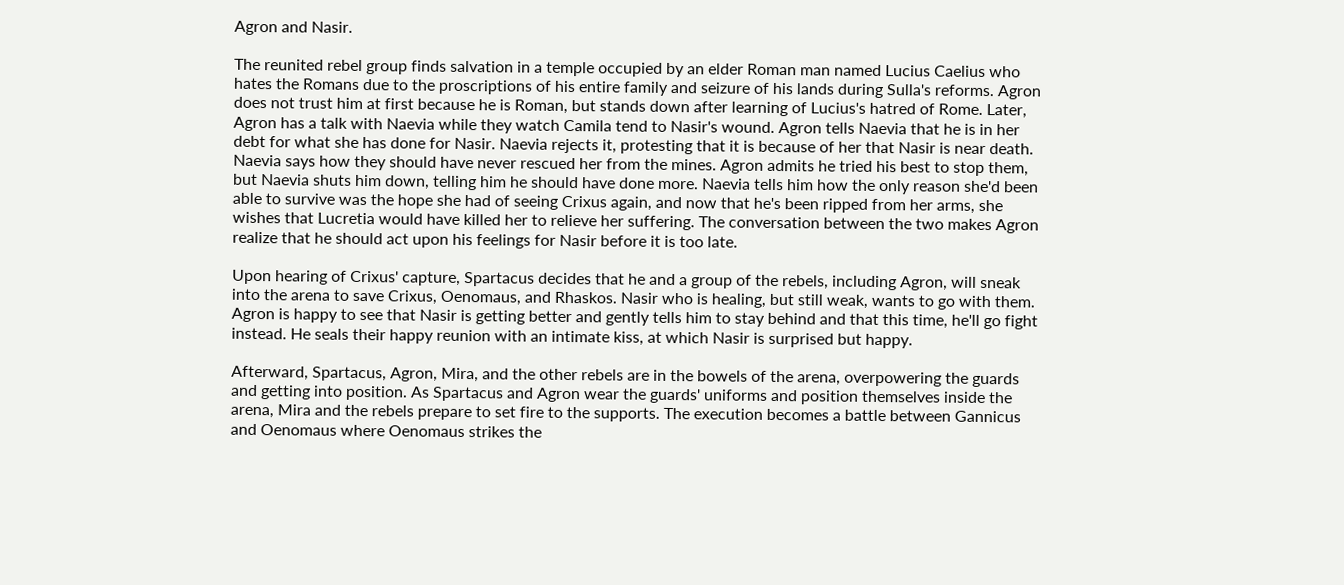Agron and Nasir.

The reunited rebel group finds salvation in a temple occupied by an elder Roman man named Lucius Caelius who hates the Romans due to the proscriptions of his entire family and seizure of his lands during Sulla's reforms. Agron does not trust him at first because he is Roman, but stands down after learning of Lucius's hatred of Rome. Later, Agron has a talk with Naevia while they watch Camila tend to Nasir's wound. Agron tells Naevia that he is in her debt for what she has done for Nasir. Naevia rejects it, protesting that it is because of her that Nasir is near death. Naevia says how they should have never rescued her from the mines. Agron admits he tried his best to stop them, but Naevia shuts him down, telling him he should have done more. Naevia tells him how the only reason she'd been able to survive was the hope she had of seeing Crixus again, and now that he's been ripped from her arms, she wishes that Lucretia would have killed her to relieve her suffering. The conversation between the two makes Agron realize that he should act upon his feelings for Nasir before it is too late.

Upon hearing of Crixus' capture, Spartacus decides that he and a group of the rebels, including Agron, will sneak into the arena to save Crixus, Oenomaus, and Rhaskos. Nasir who is healing, but still weak, wants to go with them. Agron is happy to see that Nasir is getting better and gently tells him to stay behind and that this time, he'll go fight instead. He seals their happy reunion with an intimate kiss, at which Nasir is surprised but happy.

Afterward, Spartacus, Agron, Mira, and the other rebels are in the bowels of the arena, overpowering the guards and getting into position. As Spartacus and Agron wear the guards' uniforms and position themselves inside the arena, Mira and the rebels prepare to set fire to the supports. The execution becomes a battle between Gannicus and Oenomaus where Oenomaus strikes the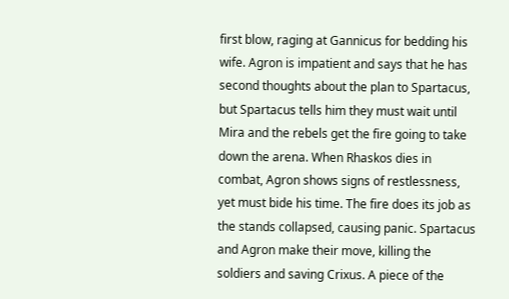first blow, raging at Gannicus for bedding his wife. Agron is impatient and says that he has second thoughts about the plan to Spartacus, but Spartacus tells him they must wait until Mira and the rebels get the fire going to take down the arena. When Rhaskos dies in combat, Agron shows signs of restlessness, yet must bide his time. The fire does its job as the stands collapsed, causing panic. Spartacus and Agron make their move, killing the soldiers and saving Crixus. A piece of the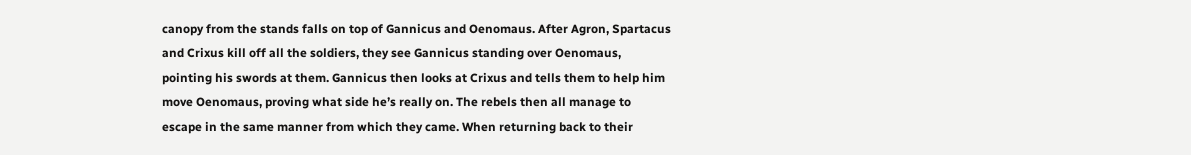canopy from the stands falls on top of Gannicus and Oenomaus. After Agron, Spartacus and Crixus kill off all the soldiers, they see Gannicus standing over Oenomaus, pointing his swords at them. Gannicus then looks at Crixus and tells them to help him move Oenomaus, proving what side he’s really on. The rebels then all manage to escape in the same manner from which they came. When returning back to their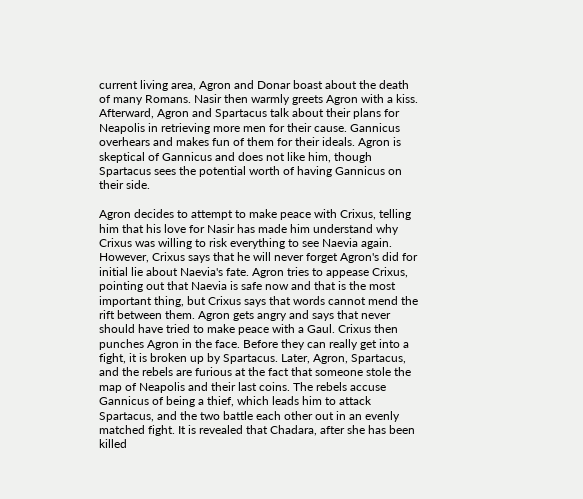current living area, Agron and Donar boast about the death of many Romans. Nasir then warmly greets Agron with a kiss. Afterward, Agron and Spartacus talk about their plans for Neapolis in retrieving more men for their cause. Gannicus overhears and makes fun of them for their ideals. Agron is skeptical of Gannicus and does not like him, though Spartacus sees the potential worth of having Gannicus on their side.

Agron decides to attempt to make peace with Crixus, telling him that his love for Nasir has made him understand why Crixus was willing to risk everything to see Naevia again. However, Crixus says that he will never forget Agron's did for initial lie about Naevia's fate. Agron tries to appease Crixus, pointing out that Naevia is safe now and that is the most important thing, but Crixus says that words cannot mend the rift between them. Agron gets angry and says that never should have tried to make peace with a Gaul. Crixus then punches Agron in the face. Before they can really get into a fight, it is broken up by Spartacus. Later, Agron, Spartacus, and the rebels are furious at the fact that someone stole the map of Neapolis and their last coins. The rebels accuse Gannicus of being a thief, which leads him to attack Spartacus, and the two battle each other out in an evenly matched fight. It is revealed that Chadara, after she has been killed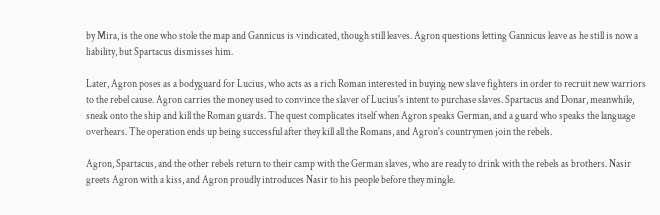by Mira, is the one who stole the map and Gannicus is vindicated, though still leaves. Agron questions letting Gannicus leave as he still is now a liability, but Spartacus dismisses him.

Later, Agron poses as a bodyguard for Lucius, who acts as a rich Roman interested in buying new slave fighters in order to recruit new warriors to the rebel cause. Agron carries the money used to convince the slaver of Lucius's intent to purchase slaves. Spartacus and Donar, meanwhile, sneak onto the ship and kill the Roman guards. The quest complicates itself when Agron speaks German, and a guard who speaks the language overhears. The operation ends up being successful after they kill all the Romans, and Agron's countrymen join the rebels.

Agron, Spartacus, and the other rebels return to their camp with the German slaves, who are ready to drink with the rebels as brothers. Nasir greets Agron with a kiss, and Agron proudly introduces Nasir to his people before they mingle.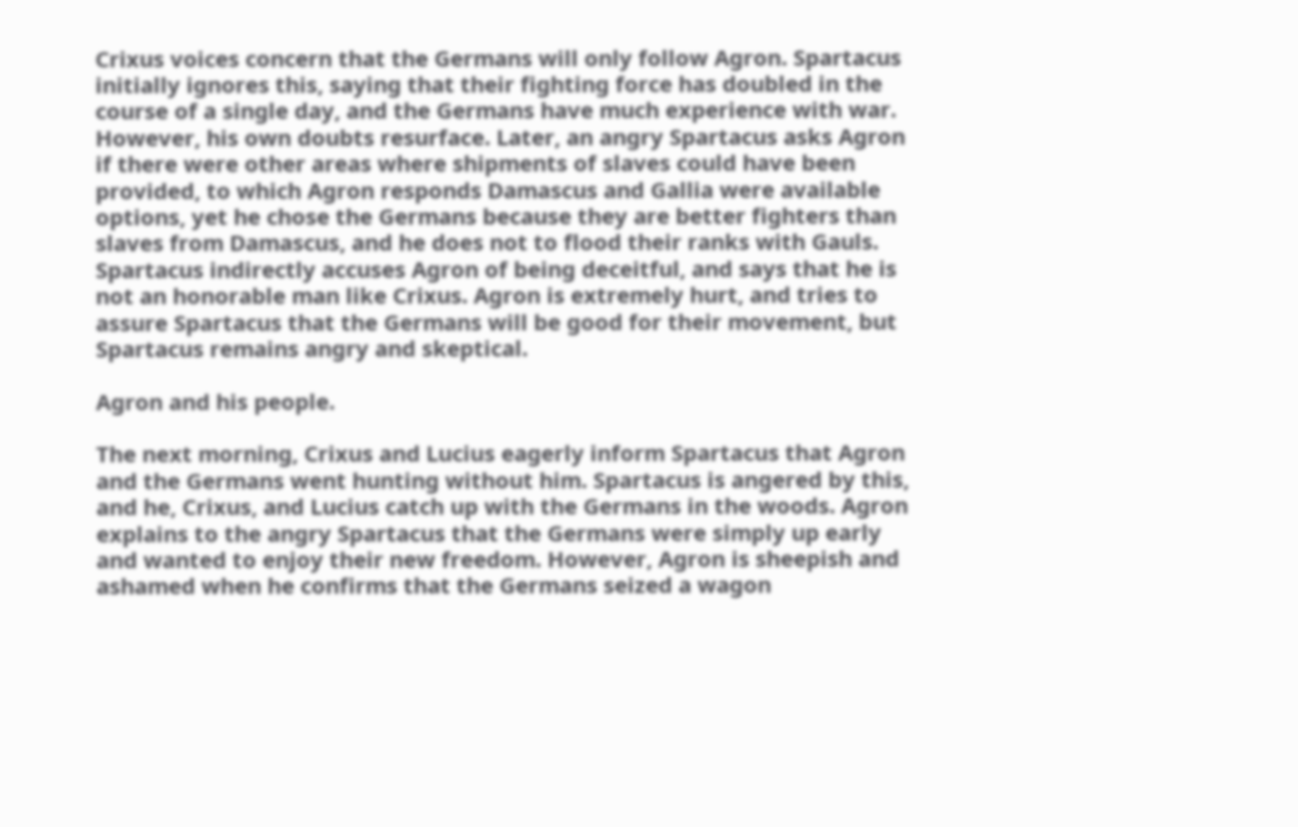Crixus voices concern that the Germans will only follow Agron. Spartacus initially ignores this, saying that their fighting force has doubled in the course of a single day, and the Germans have much experience with war. However, his own doubts resurface. Later, an angry Spartacus asks Agron if there were other areas where shipments of slaves could have been provided, to which Agron responds Damascus and Gallia were available options, yet he chose the Germans because they are better fighters than slaves from Damascus, and he does not to flood their ranks with Gauls. Spartacus indirectly accuses Agron of being deceitful, and says that he is not an honorable man like Crixus. Agron is extremely hurt, and tries to assure Spartacus that the Germans will be good for their movement, but Spartacus remains angry and skeptical.

Agron and his people.

The next morning, Crixus and Lucius eagerly inform Spartacus that Agron and the Germans went hunting without him. Spartacus is angered by this, and he, Crixus, and Lucius catch up with the Germans in the woods. Agron explains to the angry Spartacus that the Germans were simply up early and wanted to enjoy their new freedom. However, Agron is sheepish and ashamed when he confirms that the Germans seized a wagon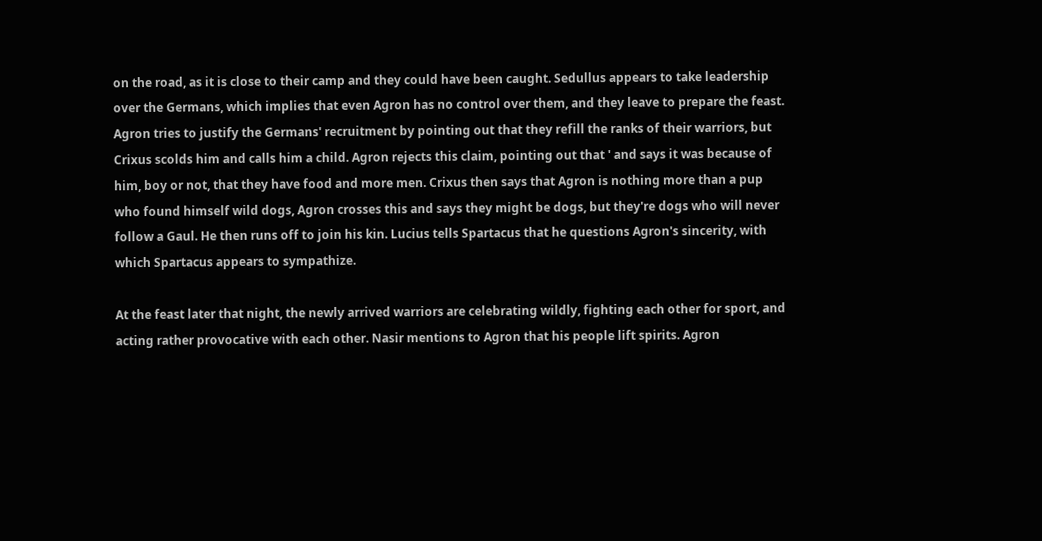on the road, as it is close to their camp and they could have been caught. Sedullus appears to take leadership over the Germans, which implies that even Agron has no control over them, and they leave to prepare the feast. Agron tries to justify the Germans' recruitment by pointing out that they refill the ranks of their warriors, but Crixus scolds him and calls him a child. Agron rejects this claim, pointing out that ' and says it was because of him, boy or not, that they have food and more men. Crixus then says that Agron is nothing more than a pup who found himself wild dogs, Agron crosses this and says they might be dogs, but they're dogs who will never follow a Gaul. He then runs off to join his kin. Lucius tells Spartacus that he questions Agron's sincerity, with which Spartacus appears to sympathize.

At the feast later that night, the newly arrived warriors are celebrating wildly, fighting each other for sport, and acting rather provocative with each other. Nasir mentions to Agron that his people lift spirits. Agron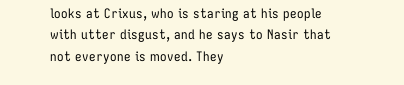looks at Crixus, who is staring at his people with utter disgust, and he says to Nasir that not everyone is moved. They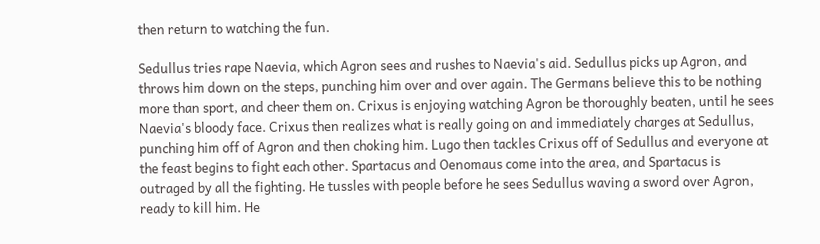then return to watching the fun.

Sedullus tries rape Naevia, which Agron sees and rushes to Naevia's aid. Sedullus picks up Agron, and throws him down on the steps, punching him over and over again. The Germans believe this to be nothing more than sport, and cheer them on. Crixus is enjoying watching Agron be thoroughly beaten, until he sees Naevia's bloody face. Crixus then realizes what is really going on and immediately charges at Sedullus, punching him off of Agron and then choking him. Lugo then tackles Crixus off of Sedullus and everyone at the feast begins to fight each other. Spartacus and Oenomaus come into the area, and Spartacus is outraged by all the fighting. He tussles with people before he sees Sedullus waving a sword over Agron, ready to kill him. He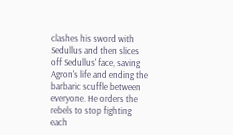clashes his sword with Sedullus and then slices off Sedullus' face, saving Agron's life and ending the barbaric scuffle between everyone. He orders the rebels to stop fighting each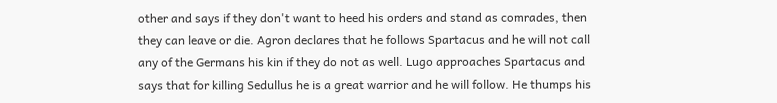other and says if they don't want to heed his orders and stand as comrades, then they can leave or die. Agron declares that he follows Spartacus and he will not call any of the Germans his kin if they do not as well. Lugo approaches Spartacus and says that for killing Sedullus he is a great warrior and he will follow. He thumps his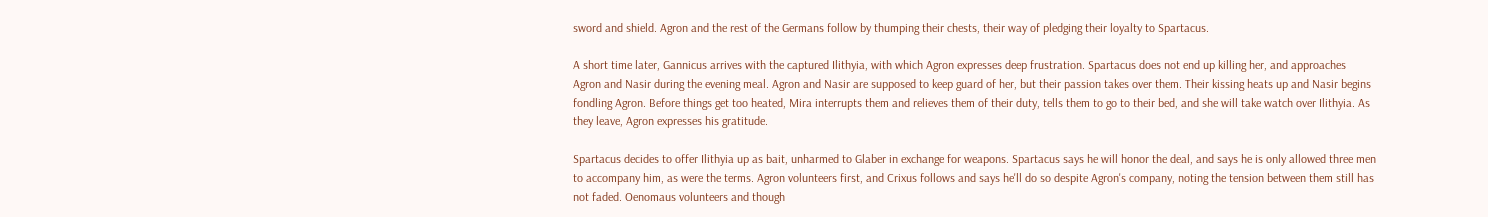sword and shield. Agron and the rest of the Germans follow by thumping their chests, their way of pledging their loyalty to Spartacus.

A short time later, Gannicus arrives with the captured Ilithyia, with which Agron expresses deep frustration. Spartacus does not end up killing her, and approaches Agron and Nasir during the evening meal. Agron and Nasir are supposed to keep guard of her, but their passion takes over them. Their kissing heats up and Nasir begins fondling Agron. Before things get too heated, Mira interrupts them and relieves them of their duty, tells them to go to their bed, and she will take watch over Ilithyia. As they leave, Agron expresses his gratitude.

Spartacus decides to offer Ilithyia up as bait, unharmed to Glaber in exchange for weapons. Spartacus says he will honor the deal, and says he is only allowed three men to accompany him, as were the terms. Agron volunteers first, and Crixus follows and says he'll do so despite Agron's company, noting the tension between them still has not faded. Oenomaus volunteers and though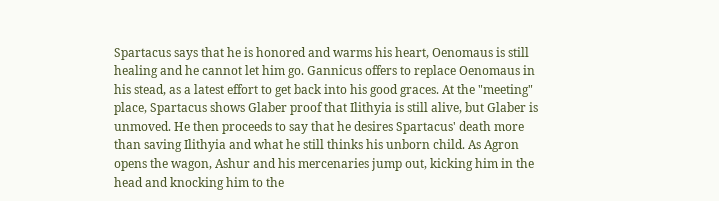Spartacus says that he is honored and warms his heart, Oenomaus is still healing and he cannot let him go. Gannicus offers to replace Oenomaus in his stead, as a latest effort to get back into his good graces. At the "meeting" place, Spartacus shows Glaber proof that Ilithyia is still alive, but Glaber is unmoved. He then proceeds to say that he desires Spartacus' death more than saving Ilithyia and what he still thinks his unborn child. As Agron opens the wagon, Ashur and his mercenaries jump out, kicking him in the head and knocking him to the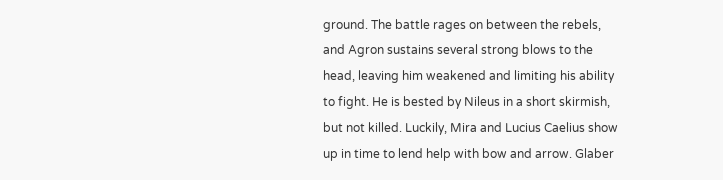ground. The battle rages on between the rebels, and Agron sustains several strong blows to the head, leaving him weakened and limiting his ability to fight. He is bested by Nileus in a short skirmish, but not killed. Luckily, Mira and Lucius Caelius show up in time to lend help with bow and arrow. Glaber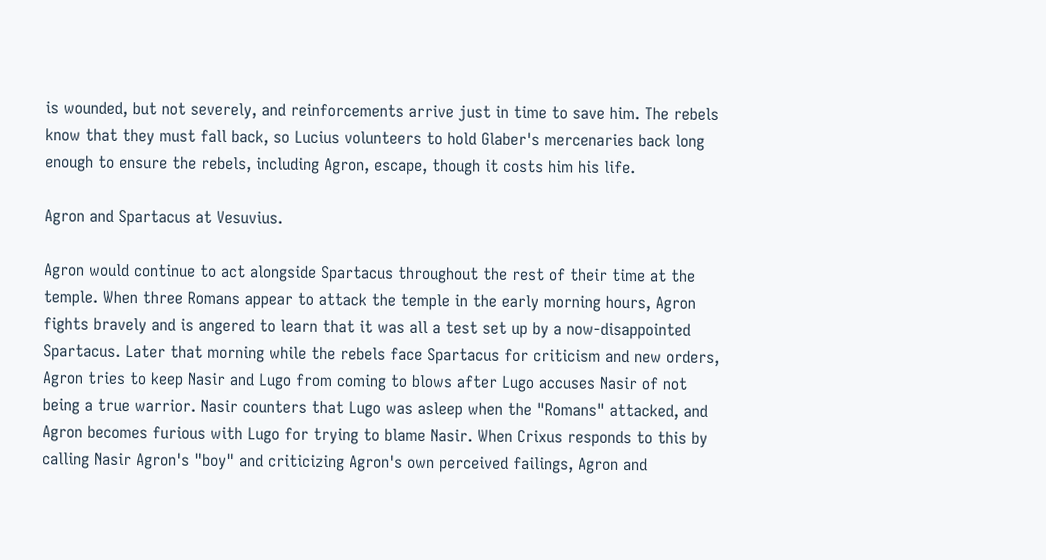is wounded, but not severely, and reinforcements arrive just in time to save him. The rebels know that they must fall back, so Lucius volunteers to hold Glaber's mercenaries back long enough to ensure the rebels, including Agron, escape, though it costs him his life.

Agron and Spartacus at Vesuvius.

Agron would continue to act alongside Spartacus throughout the rest of their time at the temple. When three Romans appear to attack the temple in the early morning hours, Agron fights bravely and is angered to learn that it was all a test set up by a now-disappointed Spartacus. Later that morning while the rebels face Spartacus for criticism and new orders, Agron tries to keep Nasir and Lugo from coming to blows after Lugo accuses Nasir of not being a true warrior. Nasir counters that Lugo was asleep when the "Romans" attacked, and Agron becomes furious with Lugo for trying to blame Nasir. When Crixus responds to this by calling Nasir Agron's "boy" and criticizing Agron's own perceived failings, Agron and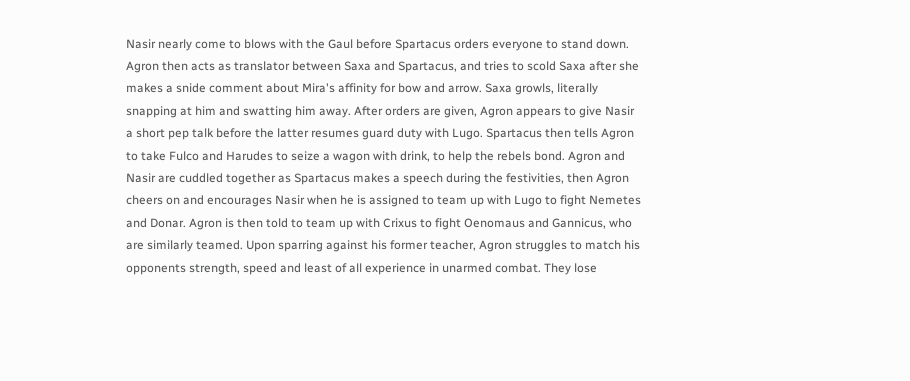Nasir nearly come to blows with the Gaul before Spartacus orders everyone to stand down. Agron then acts as translator between Saxa and Spartacus, and tries to scold Saxa after she makes a snide comment about Mira's affinity for bow and arrow. Saxa growls, literally snapping at him and swatting him away. After orders are given, Agron appears to give Nasir a short pep talk before the latter resumes guard duty with Lugo. Spartacus then tells Agron to take Fulco and Harudes to seize a wagon with drink, to help the rebels bond. Agron and Nasir are cuddled together as Spartacus makes a speech during the festivities, then Agron cheers on and encourages Nasir when he is assigned to team up with Lugo to fight Nemetes and Donar. Agron is then told to team up with Crixus to fight Oenomaus and Gannicus, who are similarly teamed. Upon sparring against his former teacher, Agron struggles to match his opponents strength, speed and least of all experience in unarmed combat. They lose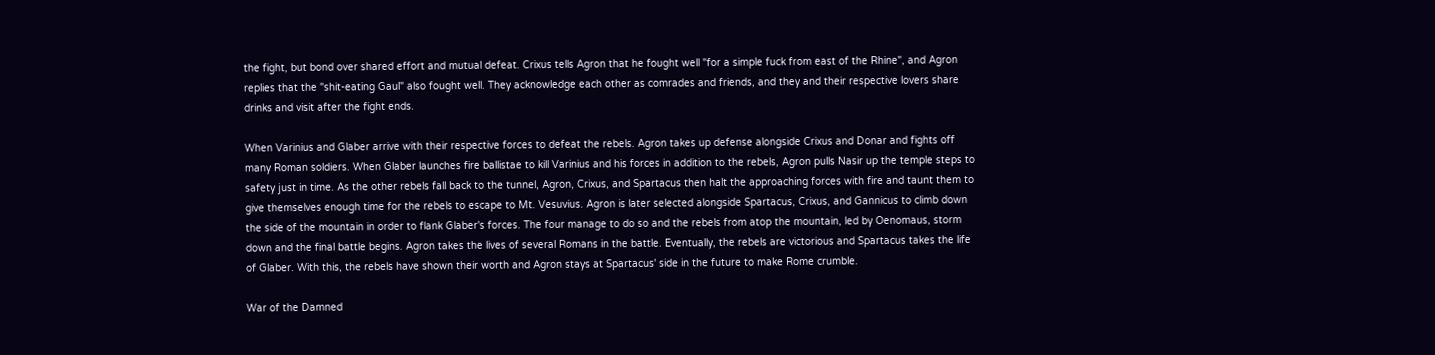the fight, but bond over shared effort and mutual defeat. Crixus tells Agron that he fought well "for a simple fuck from east of the Rhine", and Agron replies that the "shit-eating Gaul" also fought well. They acknowledge each other as comrades and friends, and they and their respective lovers share drinks and visit after the fight ends.

When Varinius and Glaber arrive with their respective forces to defeat the rebels. Agron takes up defense alongside Crixus and Donar and fights off many Roman soldiers. When Glaber launches fire ballistae to kill Varinius and his forces in addition to the rebels, Agron pulls Nasir up the temple steps to safety just in time. As the other rebels fall back to the tunnel, Agron, Crixus, and Spartacus then halt the approaching forces with fire and taunt them to give themselves enough time for the rebels to escape to Mt. Vesuvius. Agron is later selected alongside Spartacus, Crixus, and Gannicus to climb down the side of the mountain in order to flank Glaber's forces. The four manage to do so and the rebels from atop the mountain, led by Oenomaus, storm down and the final battle begins. Agron takes the lives of several Romans in the battle. Eventually, the rebels are victorious and Spartacus takes the life of Glaber. With this, the rebels have shown their worth and Agron stays at Spartacus' side in the future to make Rome crumble.

War of the Damned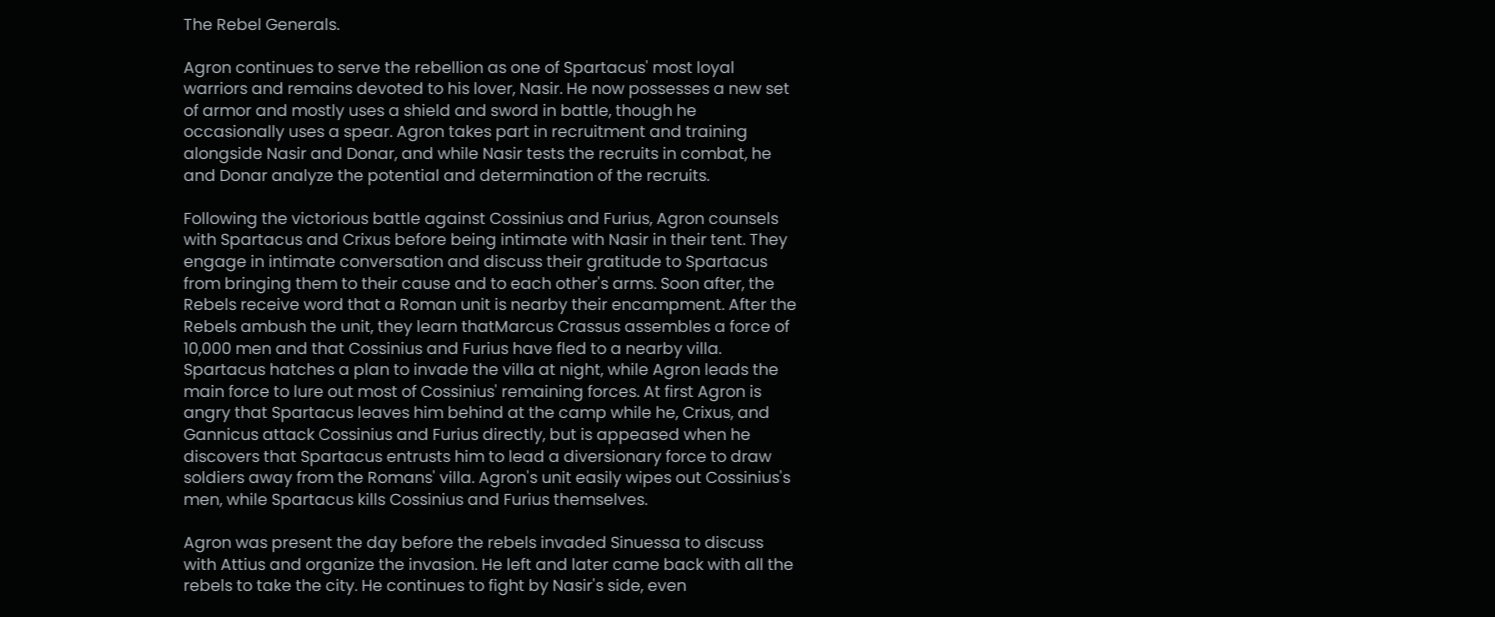The Rebel Generals.

Agron continues to serve the rebellion as one of Spartacus' most loyal warriors and remains devoted to his lover, Nasir. He now possesses a new set of armor and mostly uses a shield and sword in battle, though he occasionally uses a spear. Agron takes part in recruitment and training alongside Nasir and Donar, and while Nasir tests the recruits in combat, he and Donar analyze the potential and determination of the recruits.

Following the victorious battle against Cossinius and Furius, Agron counsels with Spartacus and Crixus before being intimate with Nasir in their tent. They engage in intimate conversation and discuss their gratitude to Spartacus from bringing them to their cause and to each other's arms. Soon after, the Rebels receive word that a Roman unit is nearby their encampment. After the Rebels ambush the unit, they learn thatMarcus Crassus assembles a force of 10,000 men and that Cossinius and Furius have fled to a nearby villa. Spartacus hatches a plan to invade the villa at night, while Agron leads the main force to lure out most of Cossinius' remaining forces. At first Agron is angry that Spartacus leaves him behind at the camp while he, Crixus, and Gannicus attack Cossinius and Furius directly, but is appeased when he discovers that Spartacus entrusts him to lead a diversionary force to draw soldiers away from the Romans' villa. Agron's unit easily wipes out Cossinius's men, while Spartacus kills Cossinius and Furius themselves.

Agron was present the day before the rebels invaded Sinuessa to discuss with Attius and organize the invasion. He left and later came back with all the rebels to take the city. He continues to fight by Nasir's side, even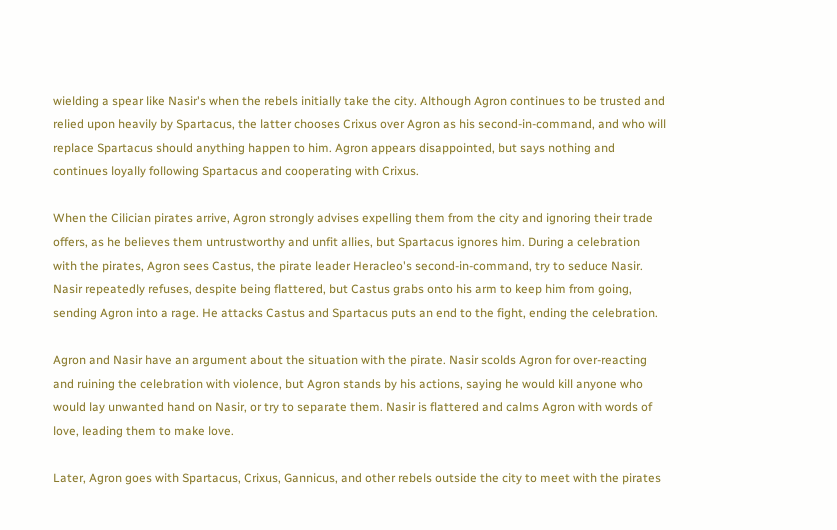wielding a spear like Nasir's when the rebels initially take the city. Although Agron continues to be trusted and relied upon heavily by Spartacus, the latter chooses Crixus over Agron as his second-in-command, and who will replace Spartacus should anything happen to him. Agron appears disappointed, but says nothing and continues loyally following Spartacus and cooperating with Crixus.

When the Cilician pirates arrive, Agron strongly advises expelling them from the city and ignoring their trade offers, as he believes them untrustworthy and unfit allies, but Spartacus ignores him. During a celebration with the pirates, Agron sees Castus, the pirate leader Heracleo's second-in-command, try to seduce Nasir. Nasir repeatedly refuses, despite being flattered, but Castus grabs onto his arm to keep him from going, sending Agron into a rage. He attacks Castus and Spartacus puts an end to the fight, ending the celebration.

Agron and Nasir have an argument about the situation with the pirate. Nasir scolds Agron for over-reacting and ruining the celebration with violence, but Agron stands by his actions, saying he would kill anyone who would lay unwanted hand on Nasir, or try to separate them. Nasir is flattered and calms Agron with words of love, leading them to make love.

Later, Agron goes with Spartacus, Crixus, Gannicus, and other rebels outside the city to meet with the pirates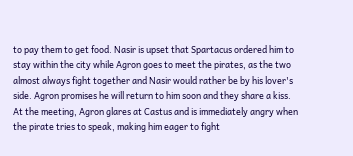to pay them to get food. Nasir is upset that Spartacus ordered him to stay within the city while Agron goes to meet the pirates, as the two almost always fight together and Nasir would rather be by his lover's side. Agron promises he will return to him soon and they share a kiss. At the meeting, Agron glares at Castus and is immediately angry when the pirate tries to speak, making him eager to fight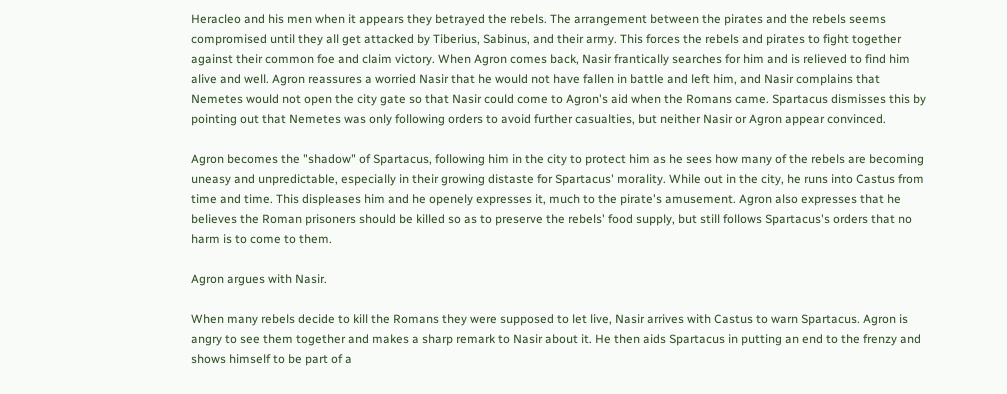Heracleo and his men when it appears they betrayed the rebels. The arrangement between the pirates and the rebels seems compromised until they all get attacked by Tiberius, Sabinus, and their army. This forces the rebels and pirates to fight together against their common foe and claim victory. When Agron comes back, Nasir frantically searches for him and is relieved to find him alive and well. Agron reassures a worried Nasir that he would not have fallen in battle and left him, and Nasir complains that Nemetes would not open the city gate so that Nasir could come to Agron's aid when the Romans came. Spartacus dismisses this by pointing out that Nemetes was only following orders to avoid further casualties, but neither Nasir or Agron appear convinced.

Agron becomes the "shadow" of Spartacus, following him in the city to protect him as he sees how many of the rebels are becoming uneasy and unpredictable, especially in their growing distaste for Spartacus' morality. While out in the city, he runs into Castus from time and time. This displeases him and he openely expresses it, much to the pirate's amusement. Agron also expresses that he believes the Roman prisoners should be killed so as to preserve the rebels' food supply, but still follows Spartacus's orders that no harm is to come to them.

Agron argues with Nasir.

When many rebels decide to kill the Romans they were supposed to let live, Nasir arrives with Castus to warn Spartacus. Agron is angry to see them together and makes a sharp remark to Nasir about it. He then aids Spartacus in putting an end to the frenzy and shows himself to be part of a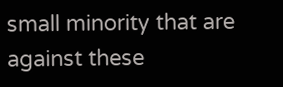small minority that are against these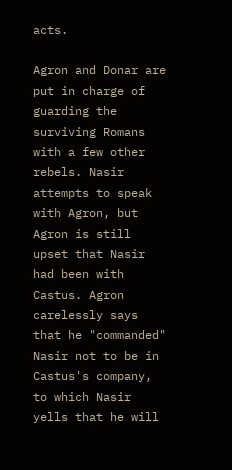acts.

Agron and Donar are put in charge of guarding the surviving Romans with a few other rebels. Nasir attempts to speak with Agron, but Agron is still upset that Nasir had been with Castus. Agron carelessly says that he "commanded" Nasir not to be in Castus's company, to which Nasir yells that he will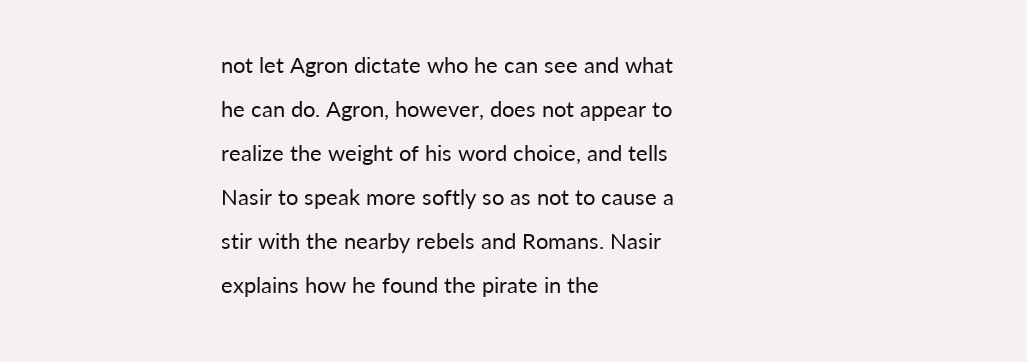not let Agron dictate who he can see and what he can do. Agron, however, does not appear to realize the weight of his word choice, and tells Nasir to speak more softly so as not to cause a stir with the nearby rebels and Romans. Nasir explains how he found the pirate in the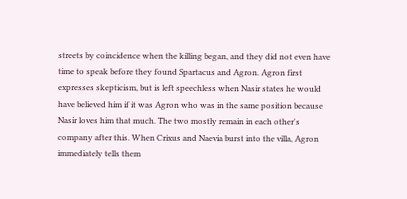streets by coincidence when the killing began, and they did not even have time to speak before they found Spartacus and Agron. Agron first expresses skepticism, but is left speechless when Nasir states he would have believed him if it was Agron who was in the same position because Nasir loves him that much. The two mostly remain in each other's company after this. When Crixus and Naevia burst into the villa, Agron immediately tells them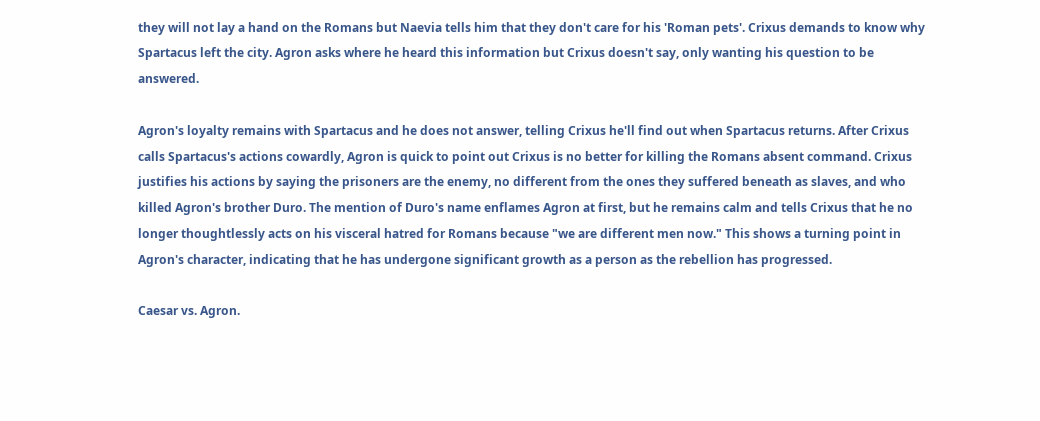they will not lay a hand on the Romans but Naevia tells him that they don't care for his 'Roman pets'. Crixus demands to know why Spartacus left the city. Agron asks where he heard this information but Crixus doesn't say, only wanting his question to be answered.

Agron's loyalty remains with Spartacus and he does not answer, telling Crixus he'll find out when Spartacus returns. After Crixus calls Spartacus's actions cowardly, Agron is quick to point out Crixus is no better for killing the Romans absent command. Crixus justifies his actions by saying the prisoners are the enemy, no different from the ones they suffered beneath as slaves, and who killed Agron's brother Duro. The mention of Duro's name enflames Agron at first, but he remains calm and tells Crixus that he no longer thoughtlessly acts on his visceral hatred for Romans because "we are different men now." This shows a turning point in Agron's character, indicating that he has undergone significant growth as a person as the rebellion has progressed.

Caesar vs. Agron.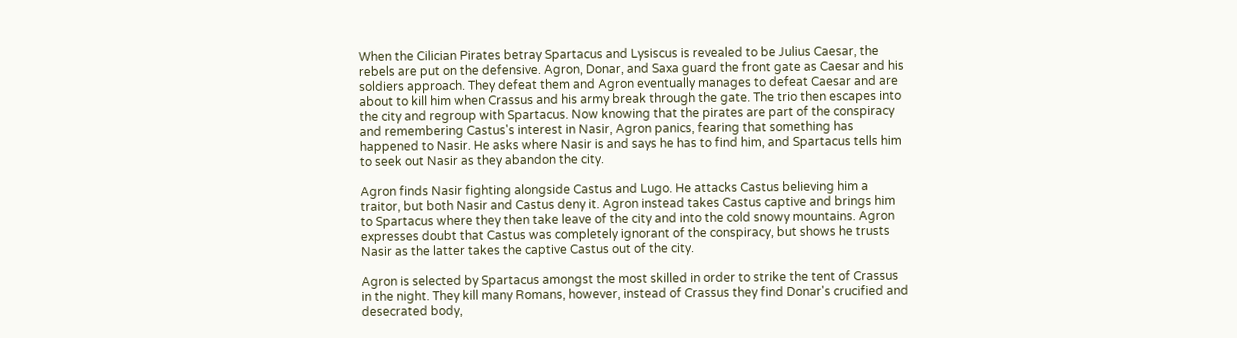When the Cilician Pirates betray Spartacus and Lysiscus is revealed to be Julius Caesar, the rebels are put on the defensive. Agron, Donar, and Saxa guard the front gate as Caesar and his soldiers approach. They defeat them and Agron eventually manages to defeat Caesar and are about to kill him when Crassus and his army break through the gate. The trio then escapes into the city and regroup with Spartacus. Now knowing that the pirates are part of the conspiracy and remembering Castus's interest in Nasir, Agron panics, fearing that something has happened to Nasir. He asks where Nasir is and says he has to find him, and Spartacus tells him to seek out Nasir as they abandon the city.

Agron finds Nasir fighting alongside Castus and Lugo. He attacks Castus believing him a traitor, but both Nasir and Castus deny it. Agron instead takes Castus captive and brings him to Spartacus where they then take leave of the city and into the cold snowy mountains. Agron expresses doubt that Castus was completely ignorant of the conspiracy, but shows he trusts Nasir as the latter takes the captive Castus out of the city.

Agron is selected by Spartacus amongst the most skilled in order to strike the tent of Crassus in the night. They kill many Romans, however, instead of Crassus they find Donar's crucified and desecrated body,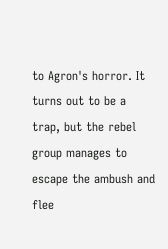to Agron's horror. It turns out to be a trap, but the rebel group manages to escape the ambush and flee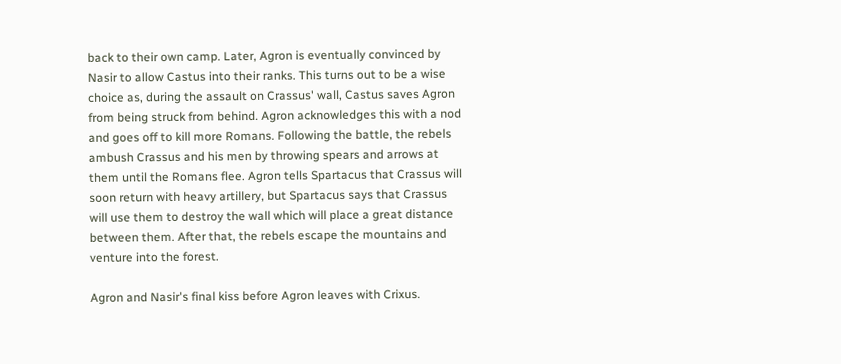back to their own camp. Later, Agron is eventually convinced by Nasir to allow Castus into their ranks. This turns out to be a wise choice as, during the assault on Crassus' wall, Castus saves Agron from being struck from behind. Agron acknowledges this with a nod and goes off to kill more Romans. Following the battle, the rebels ambush Crassus and his men by throwing spears and arrows at them until the Romans flee. Agron tells Spartacus that Crassus will soon return with heavy artillery, but Spartacus says that Crassus will use them to destroy the wall which will place a great distance between them. After that, the rebels escape the mountains and venture into the forest.

Agron and Nasir's final kiss before Agron leaves with Crixus.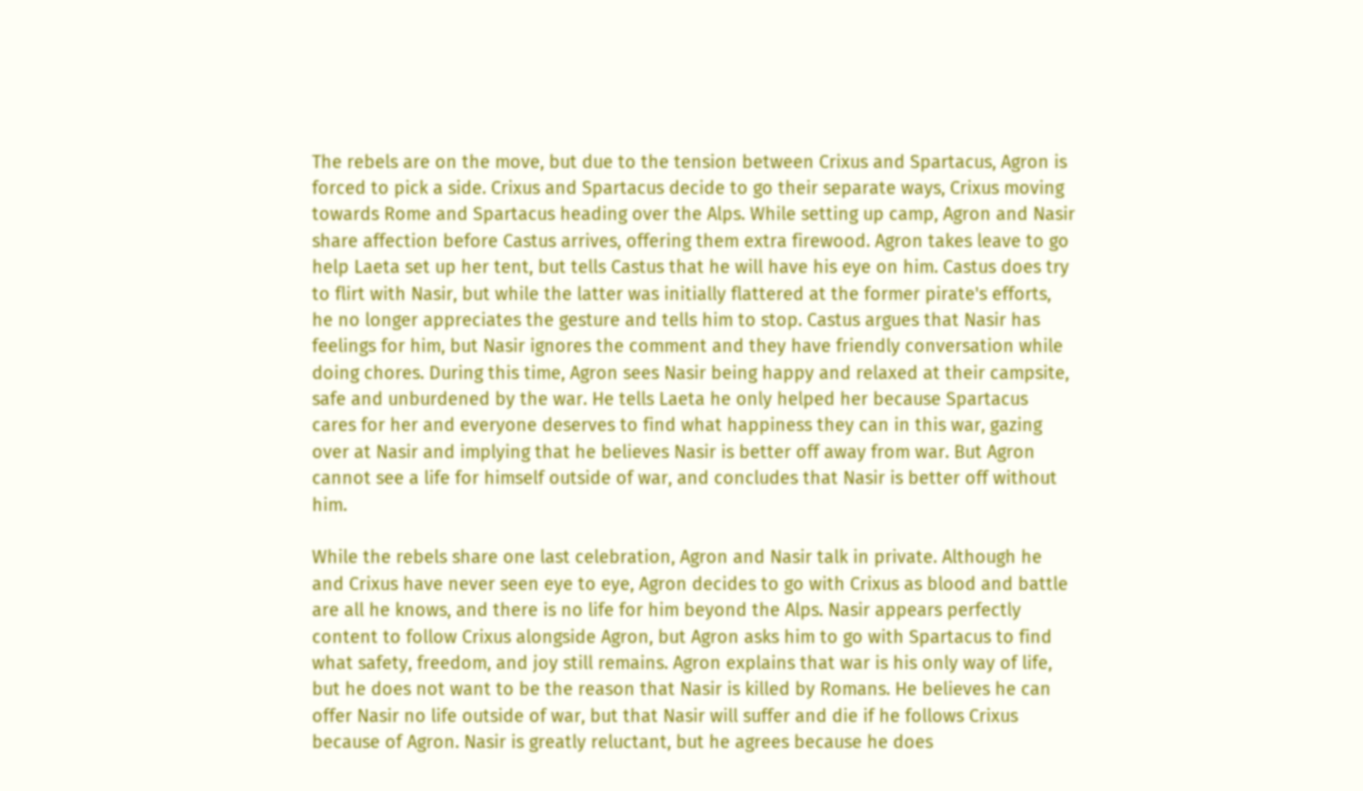The rebels are on the move, but due to the tension between Crixus and Spartacus, Agron is forced to pick a side. Crixus and Spartacus decide to go their separate ways, Crixus moving towards Rome and Spartacus heading over the Alps. While setting up camp, Agron and Nasir share affection before Castus arrives, offering them extra firewood. Agron takes leave to go help Laeta set up her tent, but tells Castus that he will have his eye on him. Castus does try to flirt with Nasir, but while the latter was initially flattered at the former pirate's efforts, he no longer appreciates the gesture and tells him to stop. Castus argues that Nasir has feelings for him, but Nasir ignores the comment and they have friendly conversation while doing chores. During this time, Agron sees Nasir being happy and relaxed at their campsite, safe and unburdened by the war. He tells Laeta he only helped her because Spartacus cares for her and everyone deserves to find what happiness they can in this war, gazing over at Nasir and implying that he believes Nasir is better off away from war. But Agron cannot see a life for himself outside of war, and concludes that Nasir is better off without him.

While the rebels share one last celebration, Agron and Nasir talk in private. Although he and Crixus have never seen eye to eye, Agron decides to go with Crixus as blood and battle are all he knows, and there is no life for him beyond the Alps. Nasir appears perfectly content to follow Crixus alongside Agron, but Agron asks him to go with Spartacus to find what safety, freedom, and joy still remains. Agron explains that war is his only way of life, but he does not want to be the reason that Nasir is killed by Romans. He believes he can offer Nasir no life outside of war, but that Nasir will suffer and die if he follows Crixus because of Agron. Nasir is greatly reluctant, but he agrees because he does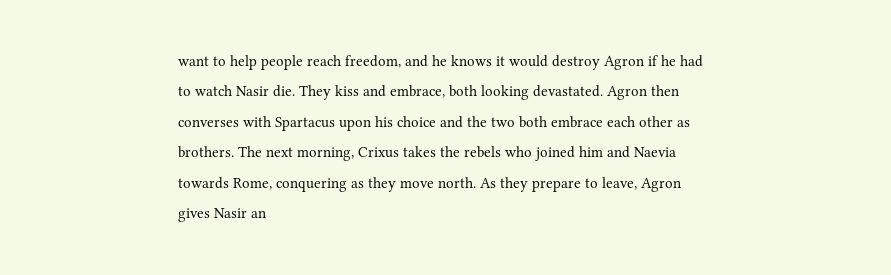want to help people reach freedom, and he knows it would destroy Agron if he had to watch Nasir die. They kiss and embrace, both looking devastated. Agron then converses with Spartacus upon his choice and the two both embrace each other as brothers. The next morning, Crixus takes the rebels who joined him and Naevia towards Rome, conquering as they move north. As they prepare to leave, Agron gives Nasir an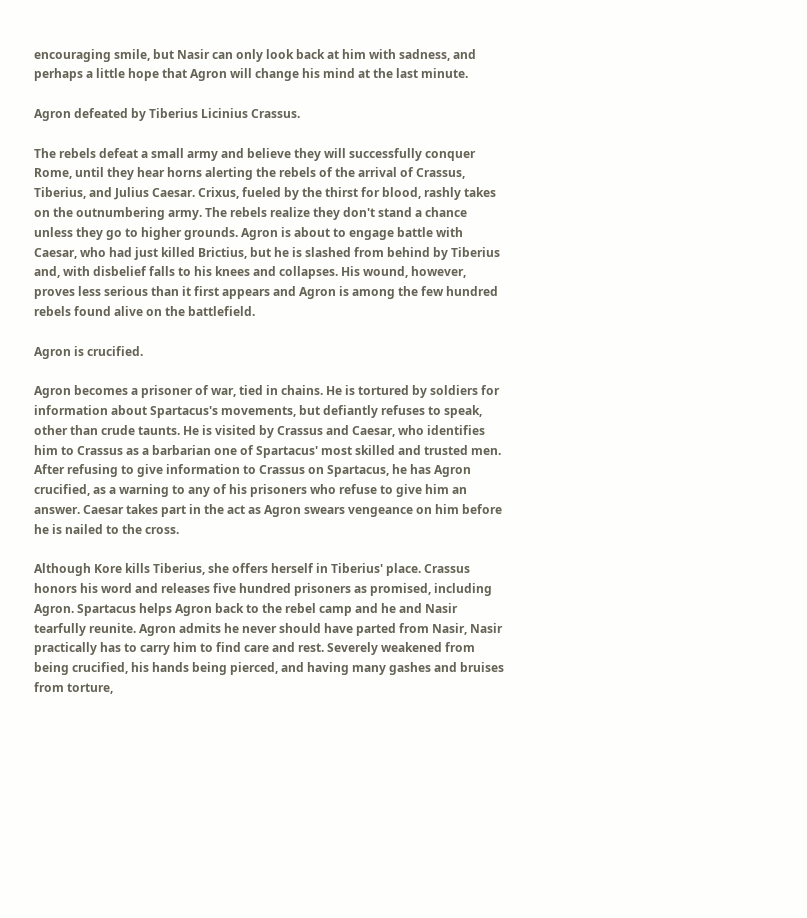encouraging smile, but Nasir can only look back at him with sadness, and perhaps a little hope that Agron will change his mind at the last minute.

Agron defeated by Tiberius Licinius Crassus.

The rebels defeat a small army and believe they will successfully conquer Rome, until they hear horns alerting the rebels of the arrival of Crassus, Tiberius, and Julius Caesar. Crixus, fueled by the thirst for blood, rashly takes on the outnumbering army. The rebels realize they don't stand a chance unless they go to higher grounds. Agron is about to engage battle with Caesar, who had just killed Brictius, but he is slashed from behind by Tiberius and, with disbelief falls to his knees and collapses. His wound, however, proves less serious than it first appears and Agron is among the few hundred rebels found alive on the battlefield.

Agron is crucified.

Agron becomes a prisoner of war, tied in chains. He is tortured by soldiers for information about Spartacus's movements, but defiantly refuses to speak, other than crude taunts. He is visited by Crassus and Caesar, who identifies him to Crassus as a barbarian one of Spartacus' most skilled and trusted men. After refusing to give information to Crassus on Spartacus, he has Agron crucified, as a warning to any of his prisoners who refuse to give him an answer. Caesar takes part in the act as Agron swears vengeance on him before he is nailed to the cross.

Although Kore kills Tiberius, she offers herself in Tiberius' place. Crassus honors his word and releases five hundred prisoners as promised, including Agron. Spartacus helps Agron back to the rebel camp and he and Nasir tearfully reunite. Agron admits he never should have parted from Nasir, Nasir practically has to carry him to find care and rest. Severely weakened from being crucified, his hands being pierced, and having many gashes and bruises from torture,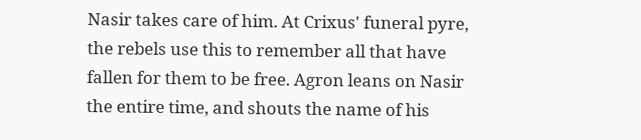Nasir takes care of him. At Crixus' funeral pyre, the rebels use this to remember all that have fallen for them to be free. Agron leans on Nasir the entire time, and shouts the name of his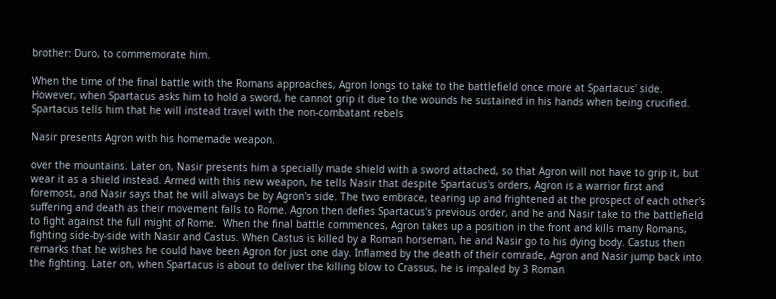brother: Duro, to commemorate him.

When the time of the final battle with the Romans approaches, Agron longs to take to the battlefield once more at Spartacus' side. However, when Spartacus asks him to hold a sword, he cannot grip it due to the wounds he sustained in his hands when being crucified. Spartacus tells him that he will instead travel with the non-combatant rebels

Nasir presents Agron with his homemade weapon.

over the mountains. Later on, Nasir presents him a specially made shield with a sword attached, so that Agron will not have to grip it, but wear it as a shield instead. Armed with this new weapon, he tells Nasir that despite Spartacus's orders, Agron is a warrior first and foremost, and Nasir says that he will always be by Agron's side. The two embrace, tearing up and frightened at the prospect of each other's suffering and death as their movement falls to Rome. Agron then defies Spartacus's previous order, and he and Nasir take to the battlefield to fight against the full might of Rome.  When the final battle commences, Agron takes up a position in the front and kills many Romans, fighting side-by-side with Nasir and Castus. When Castus is killed by a Roman horseman, he and Nasir go to his dying body. Castus then remarks that he wishes he could have been Agron for just one day. Inflamed by the death of their comrade, Agron and Nasir jump back into the fighting. Later on, when Spartacus is about to deliver the killing blow to Crassus, he is impaled by 3 Roman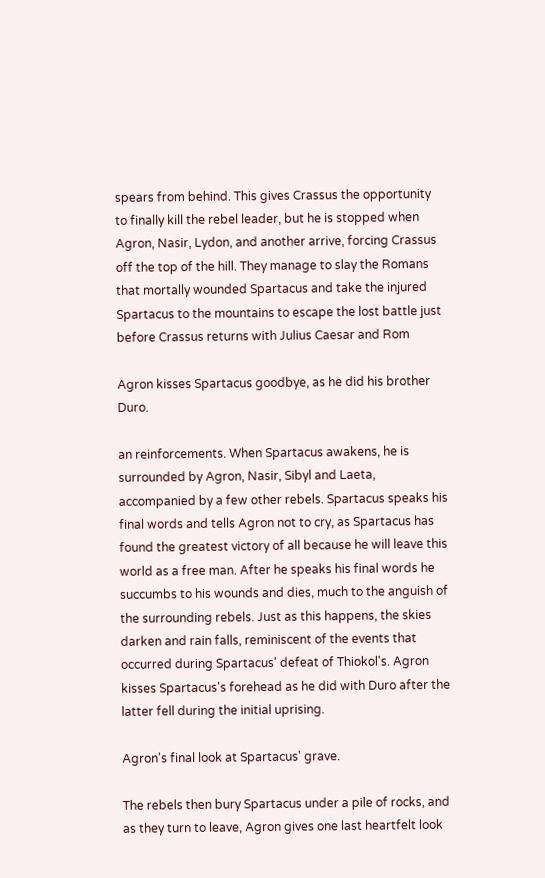spears from behind. This gives Crassus the opportunity to finally kill the rebel leader, but he is stopped when Agron, Nasir, Lydon, and another arrive, forcing Crassus off the top of the hill. They manage to slay the Romans that mortally wounded Spartacus and take the injured Spartacus to the mountains to escape the lost battle just before Crassus returns with Julius Caesar and Rom

Agron kisses Spartacus goodbye, as he did his brother Duro.

an reinforcements. When Spartacus awakens, he is surrounded by Agron, Nasir, Sibyl and Laeta, accompanied by a few other rebels. Spartacus speaks his final words and tells Agron not to cry, as Spartacus has found the greatest victory of all because he will leave this world as a free man. After he speaks his final words he succumbs to his wounds and dies, much to the anguish of the surrounding rebels. Just as this happens, the skies darken and rain falls, reminiscent of the events that occurred during Spartacus' defeat of Thiokol's. Agron kisses Spartacus's forehead as he did with Duro after the latter fell during the initial uprising.

Agron's final look at Spartacus' grave.

The rebels then bury Spartacus under a pile of rocks, and as they turn to leave, Agron gives one last heartfelt look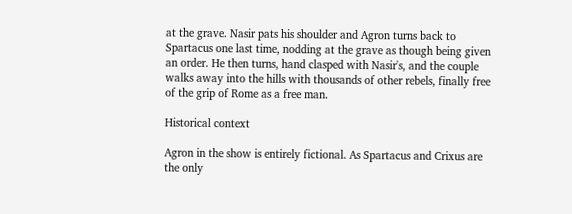at the grave. Nasir pats his shoulder and Agron turns back to Spartacus one last time, nodding at the grave as though being given an order. He then turns, hand clasped with Nasir's, and the couple walks away into the hills with thousands of other rebels, finally free of the grip of Rome as a free man.

Historical context

Agron in the show is entirely fictional. As Spartacus and Crixus are the only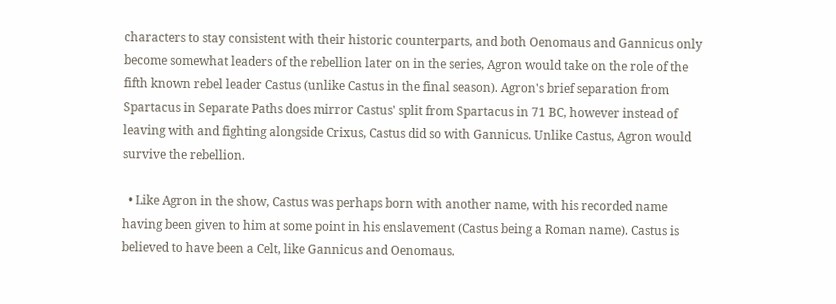characters to stay consistent with their historic counterparts, and both Oenomaus and Gannicus only become somewhat leaders of the rebellion later on in the series, Agron would take on the role of the fifth known rebel leader Castus (unlike Castus in the final season). Agron's brief separation from Spartacus in Separate Paths does mirror Castus' split from Spartacus in 71 BC, however instead of leaving with and fighting alongside Crixus, Castus did so with Gannicus. Unlike Castus, Agron would survive the rebellion.

  • Like Agron in the show, Castus was perhaps born with another name, with his recorded name having been given to him at some point in his enslavement (Castus being a Roman name). Castus is believed to have been a Celt, like Gannicus and Oenomaus.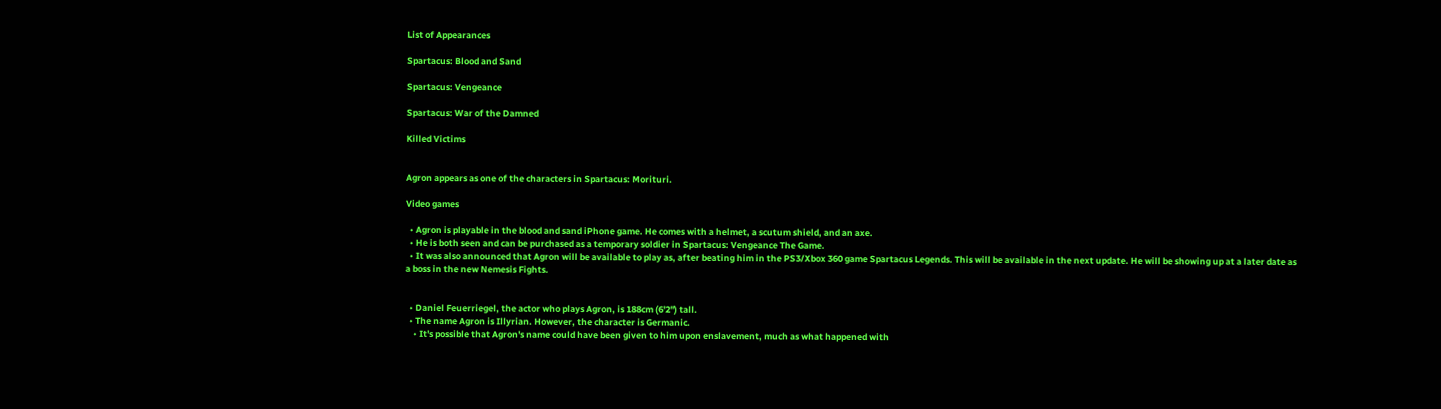List of Appearances

Spartacus: Blood and Sand

Spartacus: Vengeance

Spartacus: War of the Damned

Killed Victims


Agron appears as one of the characters in Spartacus: Morituri.

Video games

  • Agron is playable in the blood and sand iPhone game. He comes with a helmet, a scutum shield, and an axe.
  • He is both seen and can be purchased as a temporary soldier in Spartacus: Vengeance The Game.
  • It was also announced that Agron will be available to play as, after beating him in the PS3/Xbox 360 game Spartacus Legends. This will be available in the next update. He will be showing up at a later date as a boss in the new Nemesis Fights.


  • Daniel Feuerriegel, the actor who plays Agron, is 188cm (6'2") tall.
  • The name Agron is Illyrian. However, the character is Germanic.
    • It's possible that Agron's name could have been given to him upon enslavement, much as what happened with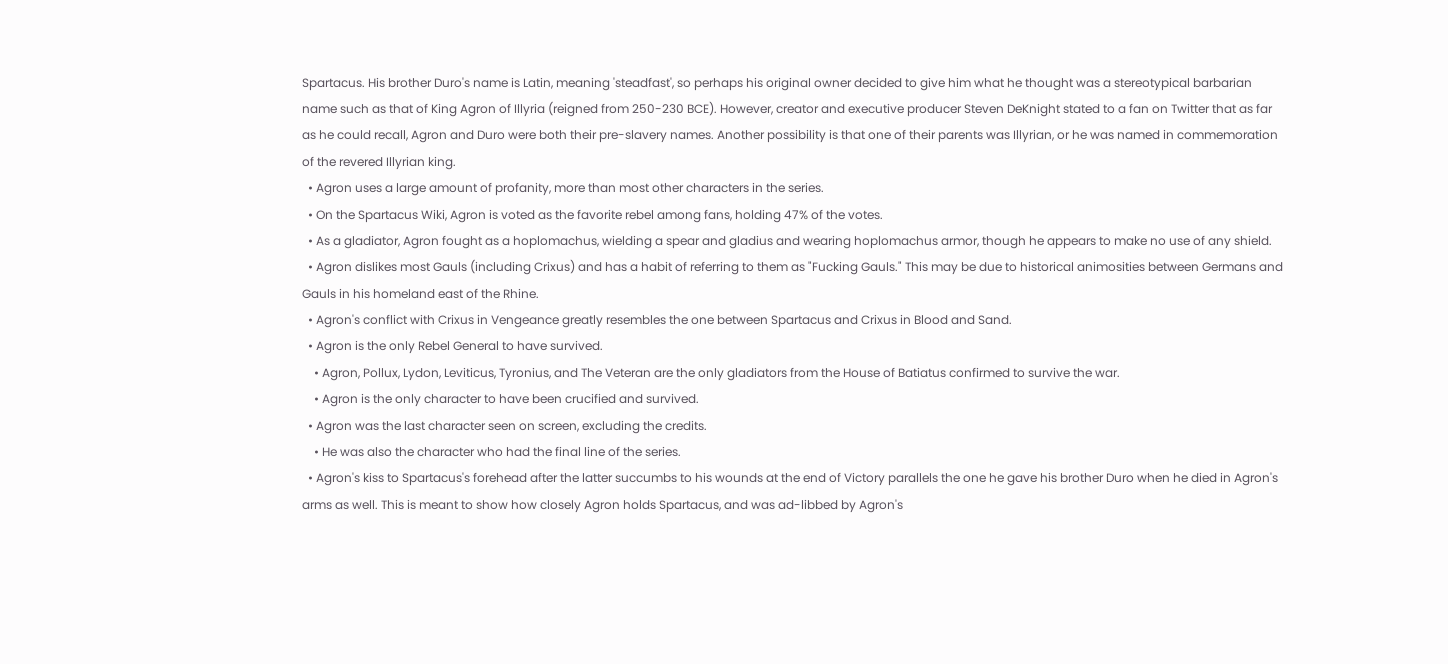Spartacus. His brother Duro's name is Latin, meaning 'steadfast', so perhaps his original owner decided to give him what he thought was a stereotypical barbarian name such as that of King Agron of Illyria (reigned from 250-230 BCE). However, creator and executive producer Steven DeKnight stated to a fan on Twitter that as far as he could recall, Agron and Duro were both their pre-slavery names. Another possibility is that one of their parents was Illyrian, or he was named in commemoration of the revered Illyrian king.
  • Agron uses a large amount of profanity, more than most other characters in the series.
  • On the Spartacus Wiki, Agron is voted as the favorite rebel among fans, holding 47% of the votes.
  • As a gladiator, Agron fought as a hoplomachus, wielding a spear and gladius and wearing hoplomachus armor, though he appears to make no use of any shield.
  • Agron dislikes most Gauls (including Crixus) and has a habit of referring to them as "Fucking Gauls." This may be due to historical animosities between Germans and Gauls in his homeland east of the Rhine.
  • Agron's conflict with Crixus in Vengeance greatly resembles the one between Spartacus and Crixus in Blood and Sand.
  • Agron is the only Rebel General to have survived.
    • Agron, Pollux, Lydon, Leviticus, Tyronius, and The Veteran are the only gladiators from the House of Batiatus confirmed to survive the war.
    • Agron is the only character to have been crucified and survived.
  • Agron was the last character seen on screen, excluding the credits.
    • He was also the character who had the final line of the series.
  • Agron's kiss to Spartacus's forehead after the latter succumbs to his wounds at the end of Victory parallels the one he gave his brother Duro when he died in Agron's arms as well. This is meant to show how closely Agron holds Spartacus, and was ad-libbed by Agron's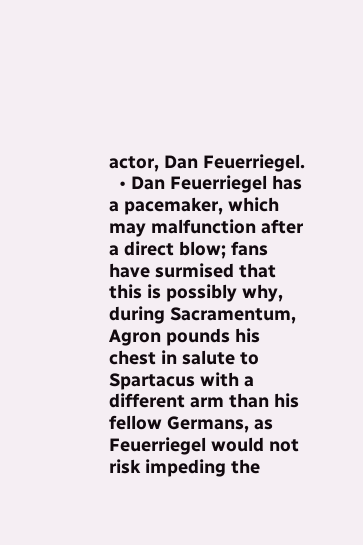actor, Dan Feuerriegel.
  • Dan Feuerriegel has a pacemaker, which may malfunction after a direct blow; fans have surmised that this is possibly why, during Sacramentum, Agron pounds his chest in salute to Spartacus with a different arm than his fellow Germans, as Feuerriegel would not risk impeding the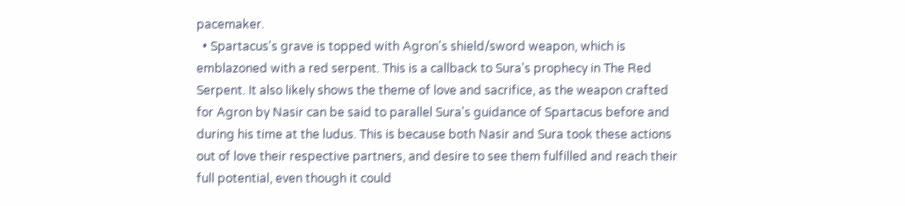pacemaker.
  • Spartacus's grave is topped with Agron's shield/sword weapon, which is emblazoned with a red serpent. This is a callback to Sura's prophecy in The Red Serpent. It also likely shows the theme of love and sacrifice, as the weapon crafted for Agron by Nasir can be said to parallel Sura's guidance of Spartacus before and during his time at the ludus. This is because both Nasir and Sura took these actions out of love their respective partners, and desire to see them fulfilled and reach their full potential, even though it could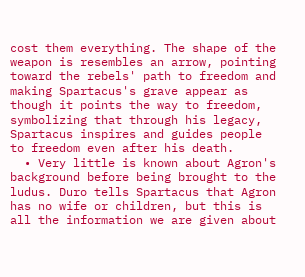cost them everything. The shape of the weapon is resembles an arrow, pointing toward the rebels' path to freedom and making Spartacus's grave appear as though it points the way to freedom, symbolizing that through his legacy, Spartacus inspires and guides people to freedom even after his death.
  • Very little is known about Agron's background before being brought to the ludus. Duro tells Spartacus that Agron has no wife or children, but this is all the information we are given about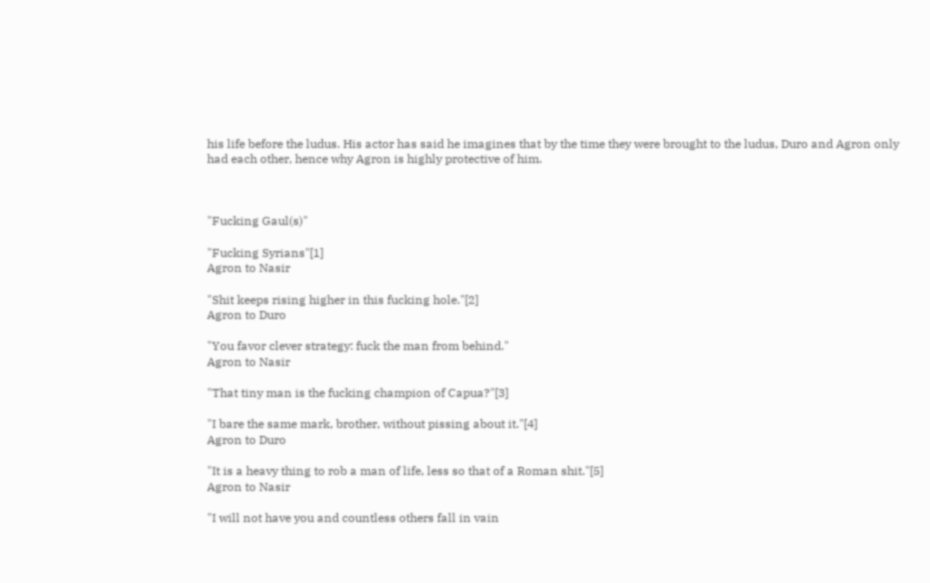his life before the ludus. His actor has said he imagines that by the time they were brought to the ludus, Duro and Agron only had each other, hence why Agron is highly protective of him.



"Fucking Gaul(s)"

"Fucking Syrians"[1]
Agron to Nasir

"Shit keeps rising higher in this fucking hole."[2]
Agron to Duro

"You favor clever strategy: fuck the man from behind."
Agron to Nasir

"That tiny man is the fucking champion of Capua?"[3]

"I bare the same mark, brother, without pissing about it."[4]
Agron to Duro

"It is a heavy thing to rob a man of life, less so that of a Roman shit."[5]
Agron to Nasir

"I will not have you and countless others fall in vain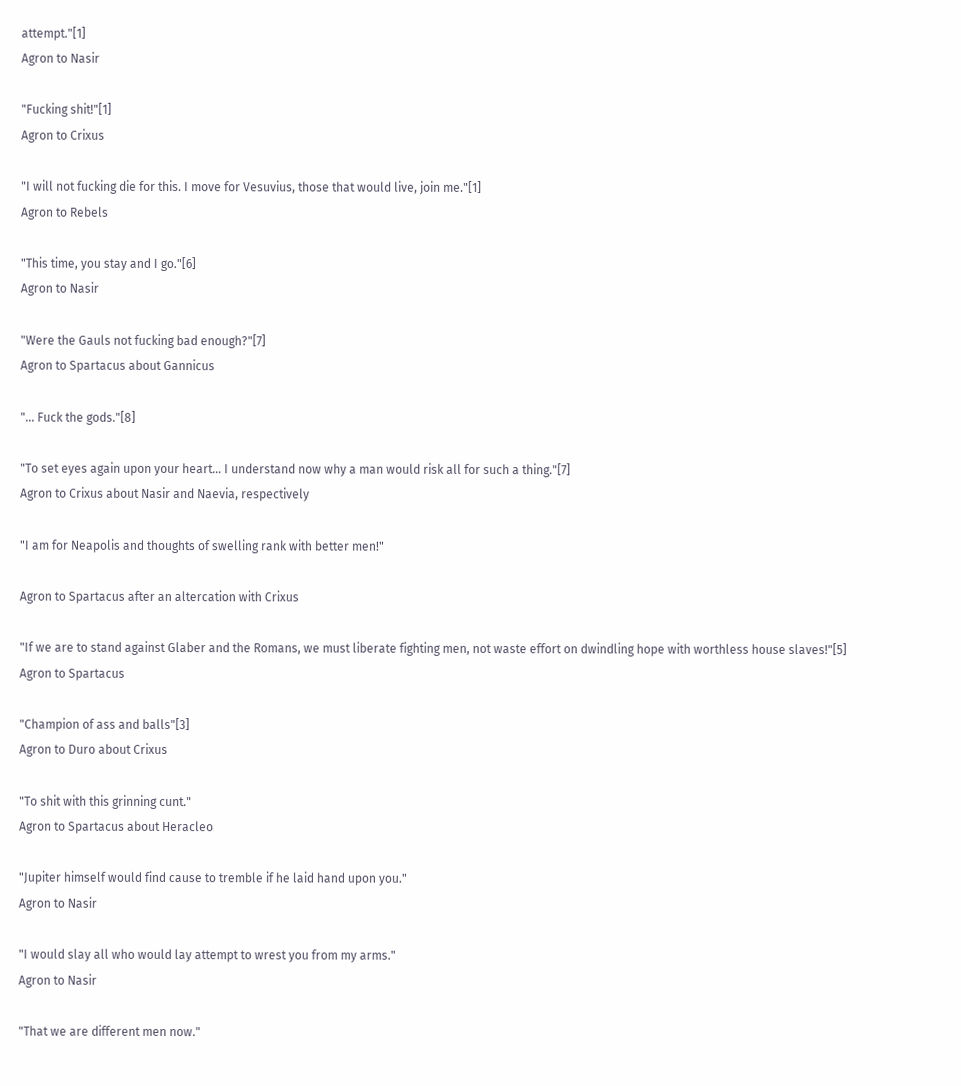attempt."[1]
Agron to Nasir

"Fucking shit!"[1]
Agron to Crixus

"I will not fucking die for this. I move for Vesuvius, those that would live, join me."[1]
Agron to Rebels

"This time, you stay and I go."[6]
Agron to Nasir

"Were the Gauls not fucking bad enough?"[7]
Agron to Spartacus about Gannicus

"... Fuck the gods."[8]

"To set eyes again upon your heart... I understand now why a man would risk all for such a thing."[7]
Agron to Crixus about Nasir and Naevia, respectively

"I am for Neapolis and thoughts of swelling rank with better men!"

Agron to Spartacus after an altercation with Crixus

"If we are to stand against Glaber and the Romans, we must liberate fighting men, not waste effort on dwindling hope with worthless house slaves!"[5]
Agron to Spartacus

"Champion of ass and balls"[3]
Agron to Duro about Crixus

"To shit with this grinning cunt."
Agron to Spartacus about Heracleo

"Jupiter himself would find cause to tremble if he laid hand upon you."
Agron to Nasir

"I would slay all who would lay attempt to wrest you from my arms."
Agron to Nasir

"That we are different men now."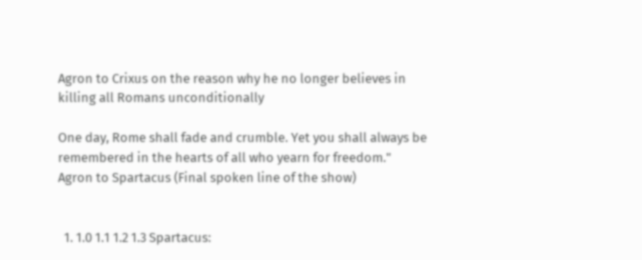Agron to Crixus on the reason why he no longer believes in killing all Romans unconditionally

One day, Rome shall fade and crumble. Yet you shall always be remembered in the hearts of all who yearn for freedom."
Agron to Spartacus (Final spoken line of the show)


  1. 1.0 1.1 1.2 1.3 Spartacus: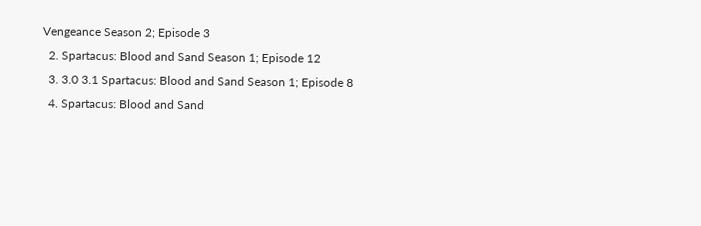Vengeance Season 2; Episode 3
  2. Spartacus: Blood and Sand Season 1; Episode 12
  3. 3.0 3.1 Spartacus: Blood and Sand Season 1; Episode 8
  4. Spartacus: Blood and Sand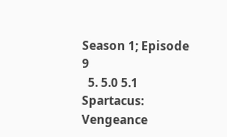Season 1; Episode 9
  5. 5.0 5.1 Spartacus: Vengeance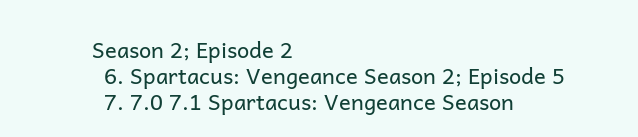Season 2; Episode 2
  6. Spartacus: Vengeance Season 2; Episode 5
  7. 7.0 7.1 Spartacus: Vengeance Season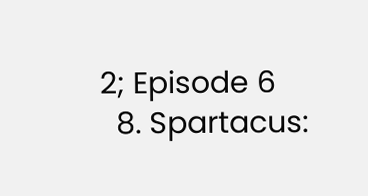2; Episode 6
  8. Spartacus: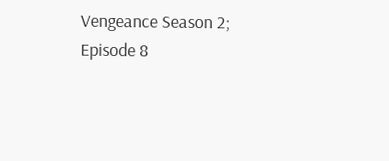Vengeance Season 2; Episode 8